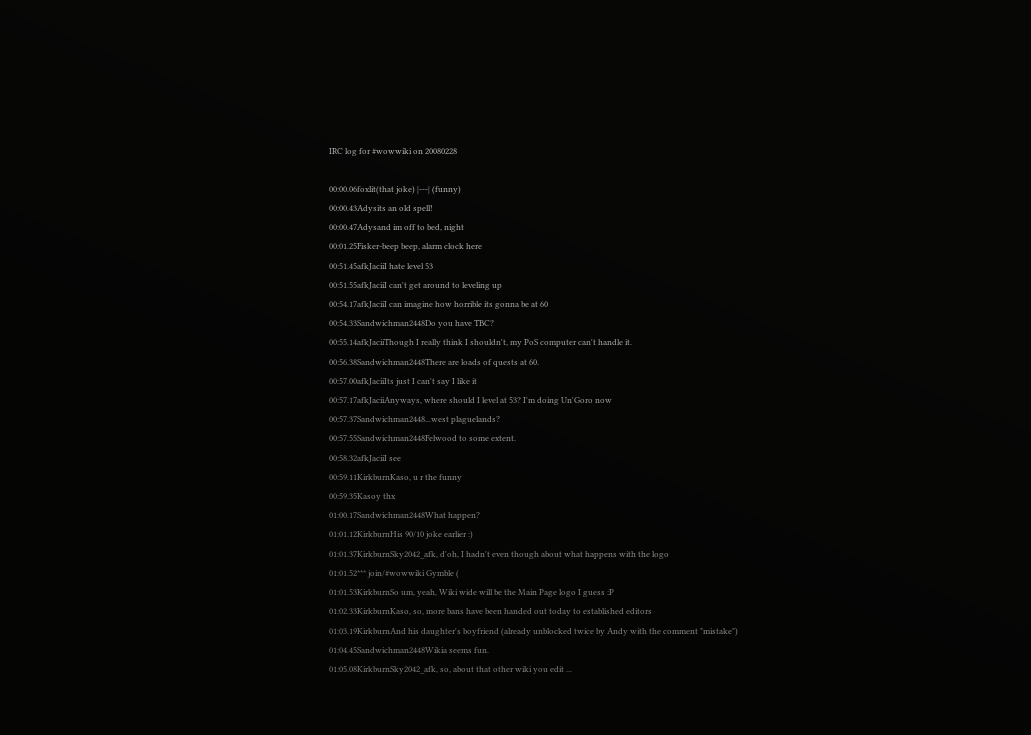IRC log for #wowwiki on 20080228

00:00.06foxlit(that joke) |---| (funny)
00:00.43Adysits an old spell!
00:00.47Adysand im off to bed, night
00:01.25Fisker-beep beep, alarm clock here
00:51.45afkJaciiI hate level 53
00:51.55afkJaciiI can't get around to leveling up
00:54.17afkJaciiI can imagine how horrible its gonna be at 60
00:54.33Sandwichman2448Do you have TBC?
00:55.14afkJaciiThough I really think I shouldn't, my PoS computer can't handle it.
00:56.38Sandwichman2448There are loads of quests at 60.
00:57.00afkJaciiIts just I can't say I like it
00:57.17afkJaciiAnyways, where should I level at 53? I'm doing Un'Goro now
00:57.37Sandwichman2448...west plaguelands?
00:57.55Sandwichman2448Felwood to some extent.
00:58.32afkJaciiI see
00:59.11KirkburnKaso, u r the funny
00:59.35Kasoy thx
01:00.17Sandwichman2448What happen?
01:01.12KirkburnHis 90/10 joke earlier :)
01:01.37KirkburnSky2042_afk, d'oh, I hadn't even though about what happens with the logo
01:01.52*** join/#wowwiki Gymble (
01:01.53KirkburnSo um, yeah, Wiki wide will be the Main Page logo I guess :P
01:02.33KirkburnKaso, so, more bans have been handed out today to established editors
01:03.19KirkburnAnd his daughter's boyfriend (already unblocked twice by Andy with the comment "mistake")
01:04.45Sandwichman2448Wikia seems fun.
01:05.08KirkburnSky2042_afk, so, about that other wiki you edit ...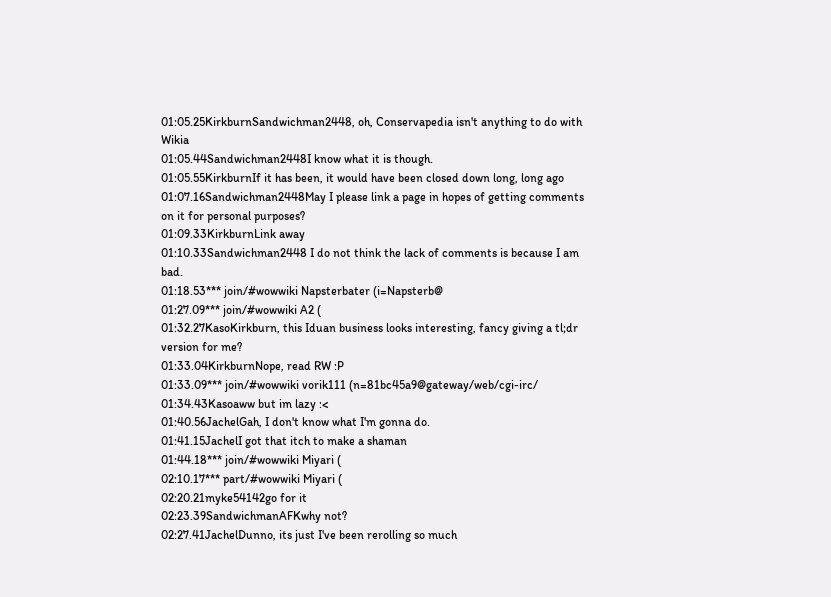01:05.25KirkburnSandwichman2448, oh, Conservapedia isn't anything to do with Wikia
01:05.44Sandwichman2448I know what it is though.
01:05.55KirkburnIf it has been, it would have been closed down long, long ago
01:07.16Sandwichman2448May I please link a page in hopes of getting comments on it for personal purposes?
01:09.33KirkburnLink away
01:10.33Sandwichman2448 I do not think the lack of comments is because I am bad.
01:18.53*** join/#wowwiki Napsterbater (i=Napsterb@
01:27.09*** join/#wowwiki A2 (
01:32.27KasoKirkburn, this Iduan business looks interesting, fancy giving a tl;dr version for me?
01:33.04KirkburnNope, read RW :P
01:33.09*** join/#wowwiki vorik111 (n=81bc45a9@gateway/web/cgi-irc/
01:34.43Kasoaww but im lazy :<
01:40.56JachelGah, I don't know what I'm gonna do.
01:41.15JachelI got that itch to make a shaman
01:44.18*** join/#wowwiki Miyari (
02:10.17*** part/#wowwiki Miyari (
02:20.21myke54142go for it
02:23.39SandwichmanAFKwhy not?
02:27.41JachelDunno, its just I've been rerolling so much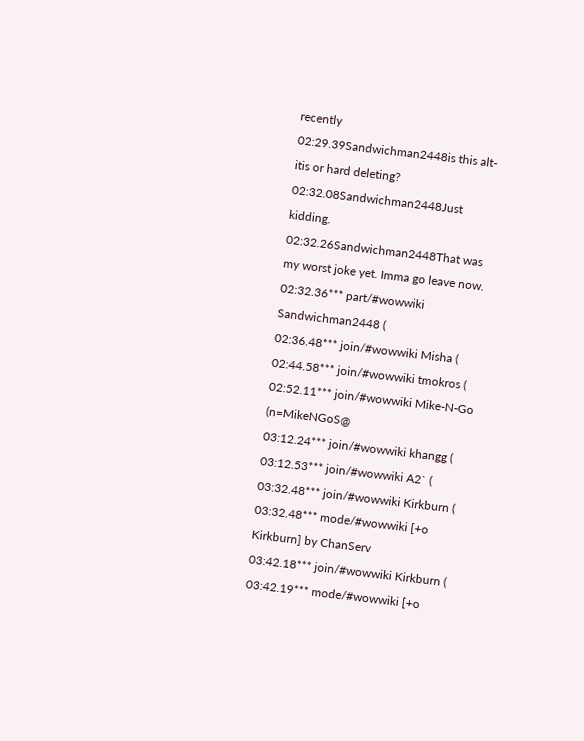recently
02:29.39Sandwichman2448is this alt-itis or hard deleting?
02:32.08Sandwichman2448Just kidding.
02:32.26Sandwichman2448That was my worst joke yet. Imma go leave now.
02:32.36*** part/#wowwiki Sandwichman2448 (
02:36.48*** join/#wowwiki Misha (
02:44.58*** join/#wowwiki tmokros (
02:52.11*** join/#wowwiki Mike-N-Go (n=MikeNGoS@
03:12.24*** join/#wowwiki khangg (
03:12.53*** join/#wowwiki A2` (
03:32.48*** join/#wowwiki Kirkburn (
03:32.48*** mode/#wowwiki [+o Kirkburn] by ChanServ
03:42.18*** join/#wowwiki Kirkburn (
03:42.19*** mode/#wowwiki [+o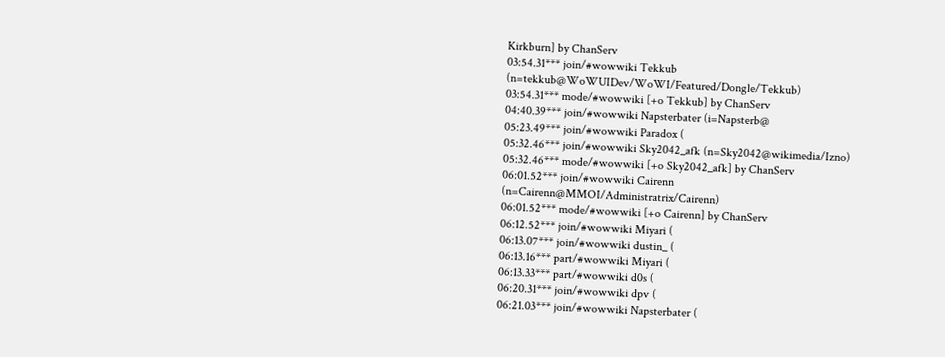Kirkburn] by ChanServ
03:54.31*** join/#wowwiki Tekkub (n=tekkub@WoWUIDev/WoWI/Featured/Dongle/Tekkub)
03:54.31*** mode/#wowwiki [+o Tekkub] by ChanServ
04:40.39*** join/#wowwiki Napsterbater (i=Napsterb@
05:23.49*** join/#wowwiki Paradox (
05:32.46*** join/#wowwiki Sky2042_afk (n=Sky2042@wikimedia/Izno)
05:32.46*** mode/#wowwiki [+o Sky2042_afk] by ChanServ
06:01.52*** join/#wowwiki Cairenn (n=Cairenn@MMOI/Administratrix/Cairenn)
06:01.52*** mode/#wowwiki [+o Cairenn] by ChanServ
06:12.52*** join/#wowwiki Miyari (
06:13.07*** join/#wowwiki dustin_ (
06:13.16*** part/#wowwiki Miyari (
06:13.33*** part/#wowwiki d0s (
06:20.31*** join/#wowwiki dpv (
06:21.03*** join/#wowwiki Napsterbater (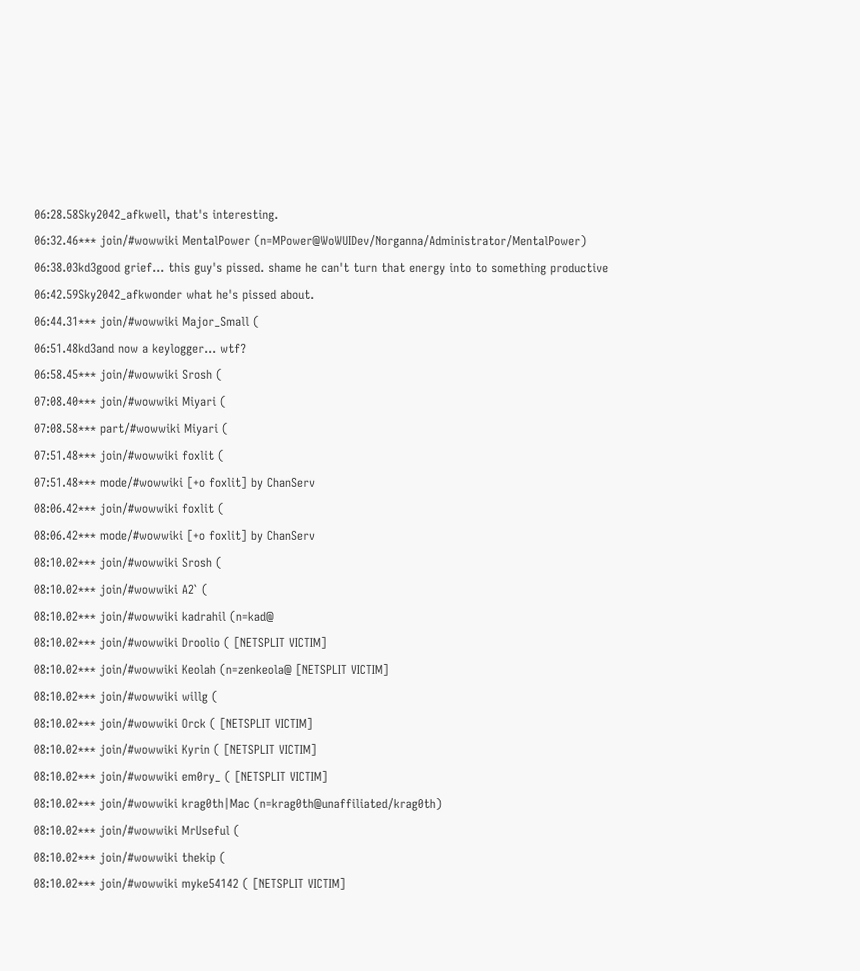06:28.58Sky2042_afkwell, that's interesting.
06:32.46*** join/#wowwiki MentalPower (n=MPower@WoWUIDev/Norganna/Administrator/MentalPower)
06:38.03kd3good grief... this guy's pissed. shame he can't turn that energy into to something productive
06:42.59Sky2042_afkwonder what he's pissed about.
06:44.31*** join/#wowwiki Major_Small (
06:51.48kd3and now a keylogger... wtf?
06:58.45*** join/#wowwiki Srosh (
07:08.40*** join/#wowwiki Miyari (
07:08.58*** part/#wowwiki Miyari (
07:51.48*** join/#wowwiki foxlit (
07:51.48*** mode/#wowwiki [+o foxlit] by ChanServ
08:06.42*** join/#wowwiki foxlit (
08:06.42*** mode/#wowwiki [+o foxlit] by ChanServ
08:10.02*** join/#wowwiki Srosh (
08:10.02*** join/#wowwiki A2` (
08:10.02*** join/#wowwiki kadrahil (n=kad@
08:10.02*** join/#wowwiki Droolio ( [NETSPLIT VICTIM]
08:10.02*** join/#wowwiki Keolah (n=zenkeola@ [NETSPLIT VICTIM]
08:10.02*** join/#wowwiki willg (
08:10.02*** join/#wowwiki Orck ( [NETSPLIT VICTIM]
08:10.02*** join/#wowwiki Kyrin ( [NETSPLIT VICTIM]
08:10.02*** join/#wowwiki em0ry_ ( [NETSPLIT VICTIM]
08:10.02*** join/#wowwiki krag0th|Mac (n=krag0th@unaffiliated/krag0th)
08:10.02*** join/#wowwiki MrUseful (
08:10.02*** join/#wowwiki thekip (
08:10.02*** join/#wowwiki myke54142 ( [NETSPLIT VICTIM]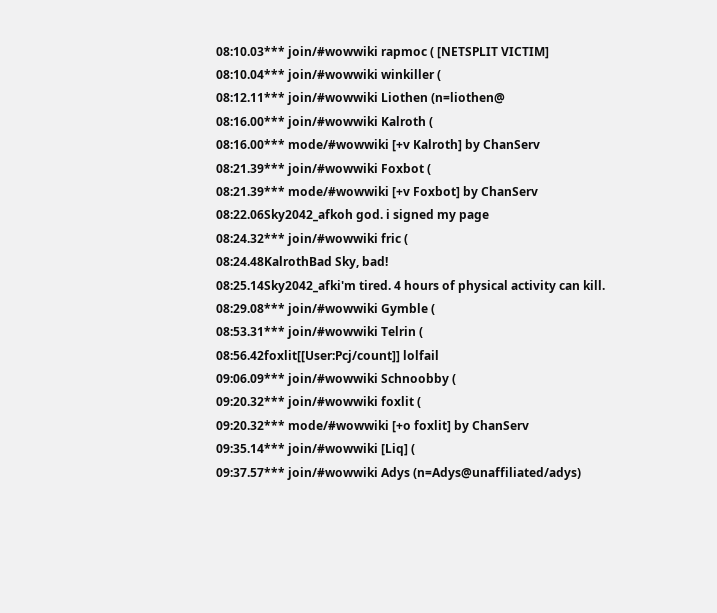08:10.03*** join/#wowwiki rapmoc ( [NETSPLIT VICTIM]
08:10.04*** join/#wowwiki winkiller (
08:12.11*** join/#wowwiki Liothen (n=liothen@
08:16.00*** join/#wowwiki Kalroth (
08:16.00*** mode/#wowwiki [+v Kalroth] by ChanServ
08:21.39*** join/#wowwiki Foxbot (
08:21.39*** mode/#wowwiki [+v Foxbot] by ChanServ
08:22.06Sky2042_afkoh god. i signed my page
08:24.32*** join/#wowwiki fric (
08:24.48KalrothBad Sky, bad!
08:25.14Sky2042_afki'm tired. 4 hours of physical activity can kill.
08:29.08*** join/#wowwiki Gymble (
08:53.31*** join/#wowwiki Telrin (
08:56.42foxlit[[User:Pcj/count]] lolfail
09:06.09*** join/#wowwiki Schnoobby (
09:20.32*** join/#wowwiki foxlit (
09:20.32*** mode/#wowwiki [+o foxlit] by ChanServ
09:35.14*** join/#wowwiki [Liq] (
09:37.57*** join/#wowwiki Adys (n=Adys@unaffiliated/adys)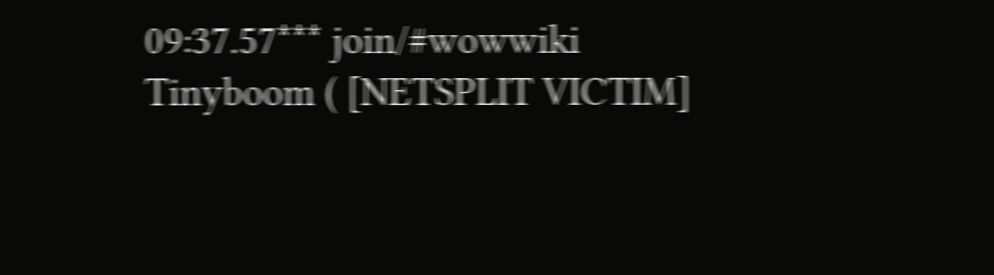09:37.57*** join/#wowwiki Tinyboom ( [NETSPLIT VICTIM]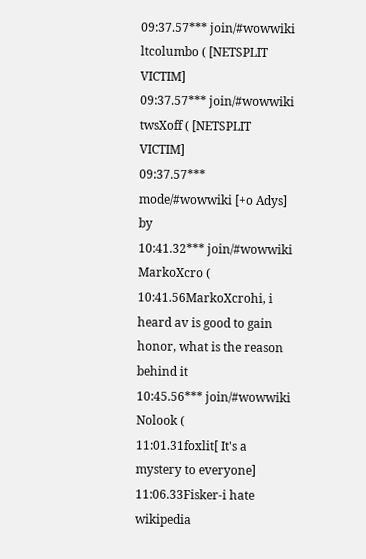09:37.57*** join/#wowwiki ltcolumbo ( [NETSPLIT VICTIM]
09:37.57*** join/#wowwiki twsXoff ( [NETSPLIT VICTIM]
09:37.57*** mode/#wowwiki [+o Adys] by
10:41.32*** join/#wowwiki MarkoXcro (
10:41.56MarkoXcrohi, i heard av is good to gain honor, what is the reason behind it
10:45.56*** join/#wowwiki Nolook (
11:01.31foxlit[ It's a mystery to everyone]
11:06.33Fisker-i hate wikipedia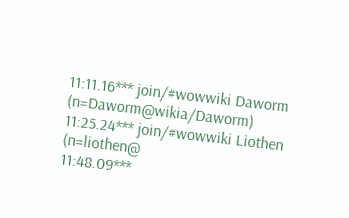11:11.16*** join/#wowwiki Daworm (n=Daworm@wikia/Daworm)
11:25.24*** join/#wowwiki Liothen (n=liothen@
11:48.09***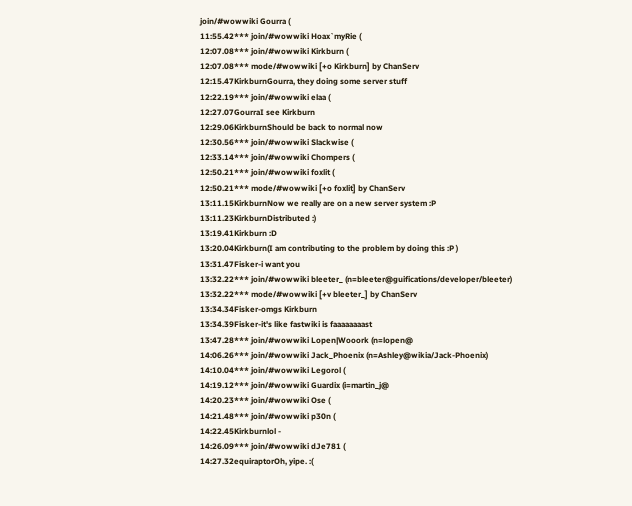join/#wowwiki Gourra (
11:55.42*** join/#wowwiki Hoax`myRie (
12:07.08*** join/#wowwiki Kirkburn (
12:07.08*** mode/#wowwiki [+o Kirkburn] by ChanServ
12:15.47KirkburnGourra, they doing some server stuff
12:22.19*** join/#wowwiki elaa (
12:27.07GourraI see Kirkburn
12:29.06KirkburnShould be back to normal now
12:30.56*** join/#wowwiki Slackwise (
12:33.14*** join/#wowwiki Chompers (
12:50.21*** join/#wowwiki foxlit (
12:50.21*** mode/#wowwiki [+o foxlit] by ChanServ
13:11.15KirkburnNow we really are on a new server system :P
13:11.23KirkburnDistributed :)
13:19.41Kirkburn :D
13:20.04Kirkburn(I am contributing to the problem by doing this :P )
13:31.47Fisker-i want you
13:32.22*** join/#wowwiki bleeter_ (n=bleeter@guifications/developer/bleeter)
13:32.22*** mode/#wowwiki [+v bleeter_] by ChanServ
13:34.34Fisker-omgs Kirkburn
13:34.39Fisker-it's like fastwiki is faaaaaaaast
13:47.28*** join/#wowwiki Lopen|Wooork (n=lopen@
14:06.26*** join/#wowwiki Jack_Phoenix (n=Ashley@wikia/Jack-Phoenix)
14:10.04*** join/#wowwiki Legorol (
14:19.12*** join/#wowwiki Guardix (i=martin_j@
14:20.23*** join/#wowwiki Ose (
14:21.48*** join/#wowwiki p30n (
14:22.45Kirkburnlol -
14:26.09*** join/#wowwiki dJe781 (
14:27.32equiraptorOh, yipe. :(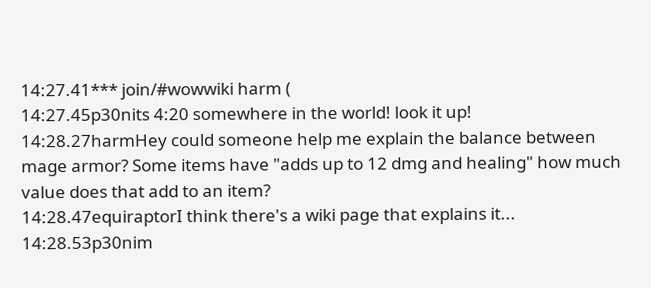14:27.41*** join/#wowwiki harm (
14:27.45p30nits 4:20 somewhere in the world! look it up!
14:28.27harmHey could someone help me explain the balance between mage armor? Some items have "adds up to 12 dmg and healing" how much value does that add to an item?
14:28.47equiraptorI think there's a wiki page that explains it...
14:28.53p30nim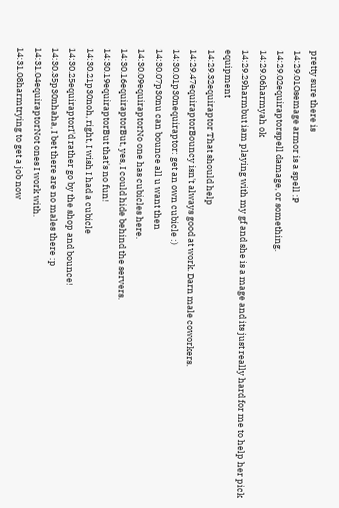pretty sure there is
14:29.01Osemage armor is a spell :P
14:29.02equiraptorspell damage, or something.
14:29.06harmyah ok
14:29.29harmbut iam playing with my gf and she is a mage and its just really hard for me to help her pick equipment
14:29.32equiraptor That should help
14:29.47equiraptorBouncy isn't always good at work. Darn male coworkers.
14:30.01p30nequiraptor: get an own cubicle :)
14:30.07p30nu can bounce all u want then
14:30.09equiraptorNo one has cubicles here.
14:30.16equiraptorBut, yes, I could hide behind the servers.
14:30.19equiraptorBut that's no fun!
14:30.21p30noh, right, I wish I had a cubicle
14:30.25equiraptorI'd rather go by the shop and bounce!
14:30.35p30nhaha, I bet there are no males there :p
14:31.04equiraptorNot ones I work with.
14:31.08harmtrying to get a job now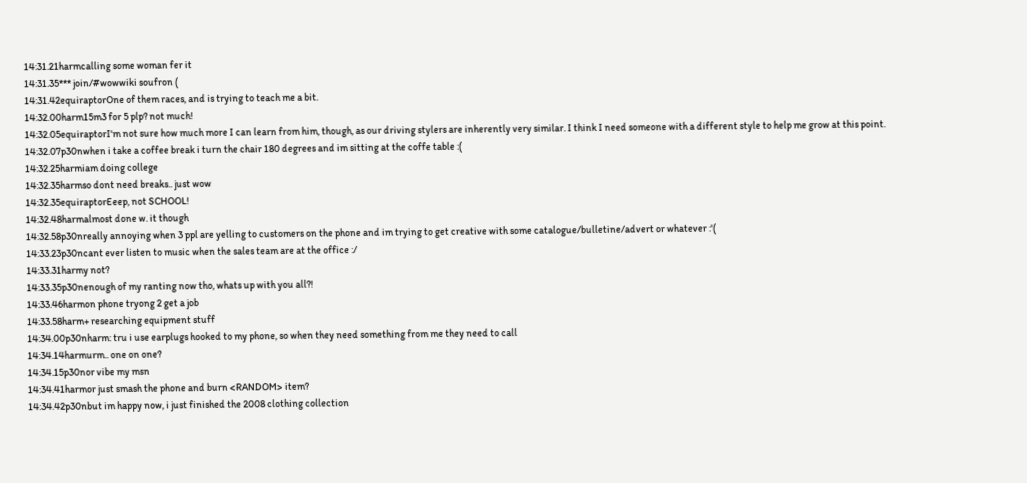14:31.21harmcalling some woman fer it
14:31.35*** join/#wowwiki soufron (
14:31.42equiraptorOne of them races, and is trying to teach me a bit.
14:32.00harm15m3 for 5 plp? not much!
14:32.05equiraptorI'm not sure how much more I can learn from him, though, as our driving stylers are inherently very similar. I think I need someone with a different style to help me grow at this point.
14:32.07p30nwhen i take a coffee break i turn the chair 180 degrees and im sitting at the coffe table :(
14:32.25harmiam doing college
14:32.35harmso dont need breaks.. just wow
14:32.35equiraptorEeep, not SCHOOL!
14:32.48harmalmost done w. it though
14:32.58p30nreally annoying when 3 ppl are yelling to customers on the phone and im trying to get creative with some catalogue/bulletine/advert or whatever :'(
14:33.23p30ncant ever listen to music when the sales team are at the office :/
14:33.31harmy not?
14:33.35p30nenough of my ranting now tho, whats up with you all?!
14:33.46harmon phone tryong 2 get a job
14:33.58harm+ researching equipment stuff
14:34.00p30nharm: tru i use earplugs hooked to my phone, so when they need something from me they need to call
14:34.14harmurm.. one on one?
14:34.15p30nor vibe my msn
14:34.41harmor just smash the phone and burn <RANDOM> item?
14:34.42p30nbut im happy now, i just finished the 2008 clothing collection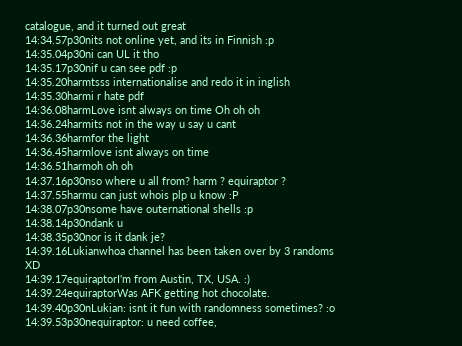catalogue, and it turned out great
14:34.57p30nits not online yet, and its in Finnish :p
14:35.04p30ni can UL it tho
14:35.17p30nif u can see pdf :p
14:35.20harmtsss internationalise and redo it in inglish
14:35.30harmi r hate pdf
14:36.08harmLove isnt always on time Oh oh oh
14:36.24harmits not in the way u say u cant
14:36.36harmfor the light
14:36.45harmlove isnt always on time
14:36.51harmoh oh oh
14:37.16p30nso where u all from? harm ? equiraptor ?
14:37.55harmu can just whois plp u know :P
14:38.07p30nsome have outernational shells :p
14:38.14p30ndank u
14:38.35p30nor is it dank je?
14:39.16Lukianwhoa channel has been taken over by 3 randoms XD
14:39.17equiraptorI'm from Austin, TX, USA. :)
14:39.24equiraptorWas AFK getting hot chocolate.
14:39.40p30nLukian: isnt it fun with randomness sometimes? :o
14:39.53p30nequiraptor: u need coffee,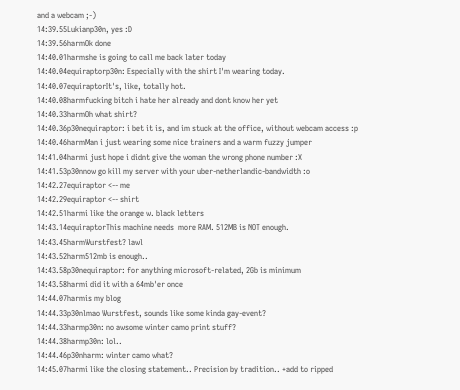and a webcam ;-)
14:39.55Lukianp30n, yes :D
14:39.56harmOk done
14:40.01harmshe is going to call me back later today
14:40.04equiraptorp30n: Especially with the shirt I'm wearing today.
14:40.07equiraptorIt's, like, totally hot.
14:40.08harmfucking bitch i hate her already and dont know her yet
14:40.33harmOh what shirt?
14:40.36p30nequiraptor: i bet it is, and im stuck at the office, without webcam access :p
14:40.46harmMan i just wearing some nice trainers and a warm fuzzy jumper
14:41.04harmi just hope i didnt give the woman the wrong phone number :X
14:41.53p30nnow go kill my server with your uber-netherlandic-bandwidth :o
14:42.27equiraptor <-- me
14:42.29equiraptor <-- shirt
14:42.51harmi like the orange w. black letters
14:43.14equiraptorThis machine needs  more RAM. 512MB is NOT enough.
14:43.45harmWurstfest? lawl
14:43.52harm512mb is enough..
14:43.58p30nequiraptor: for anything microsoft-related, 2Gb is minimum
14:43.58harmi did it with a 64mb'er once
14:44.07harmis my blog
14:44.33p30nlmao Wurstfest, sounds like some kinda gay-event?
14:44.33harmp30n: no awsome winter camo print stuff?
14:44.38harmp30n: lol..
14:44.46p30nharm: winter camo what?
14:45.07harmi like the closing statement.. Precision by tradition.. +add to ripped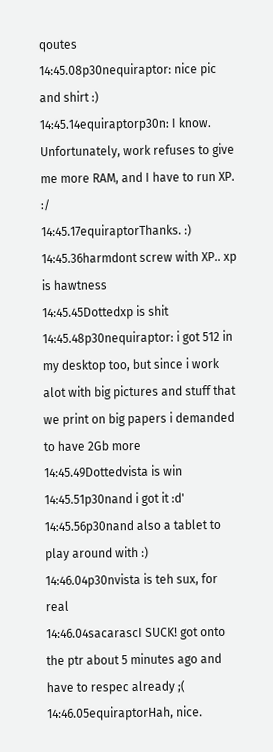qoutes
14:45.08p30nequiraptor: nice pic and shirt :)
14:45.14equiraptorp30n: I know. Unfortunately, work refuses to give me more RAM, and I have to run XP. :/
14:45.17equiraptorThanks. :)
14:45.36harmdont screw with XP.. xp is hawtness
14:45.45Dottedxp is shit
14:45.48p30nequiraptor: i got 512 in my desktop too, but since i work alot with big pictures and stuff that we print on big papers i demanded to have 2Gb more
14:45.49Dottedvista is win
14:45.51p30nand i got it :d'
14:45.56p30nand also a tablet to play around with :)
14:46.04p30nvista is teh sux, for real
14:46.04sacarascI SUCK! got onto the ptr about 5 minutes ago and have to respec already ;(
14:46.05equiraptorHah, nice.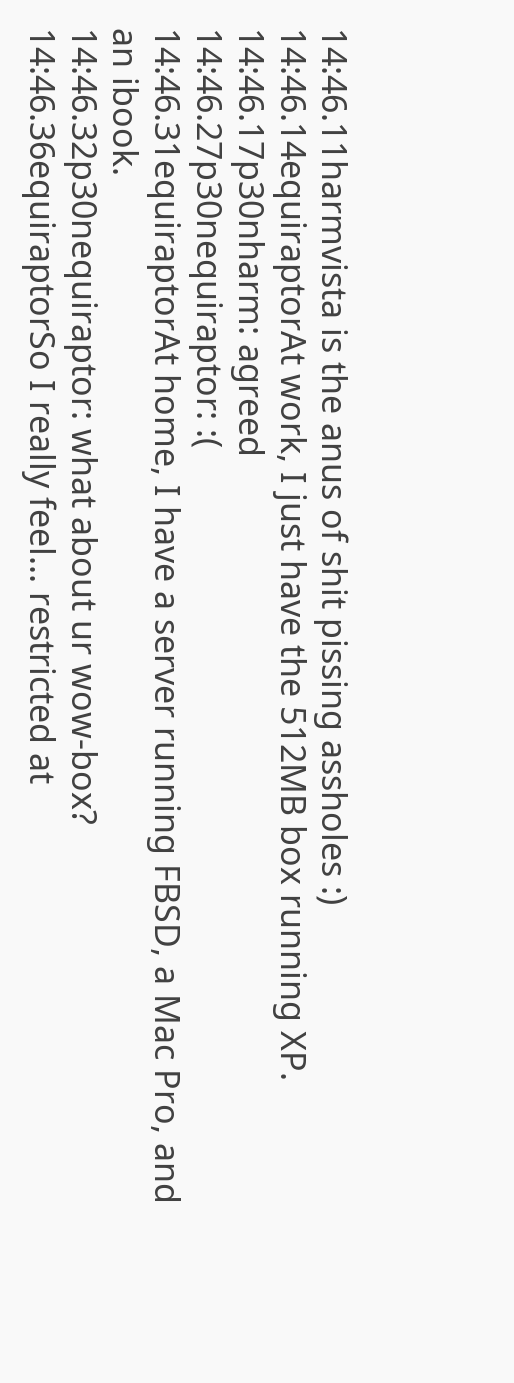14:46.11harmvista is the anus of shit pissing assholes :)
14:46.14equiraptorAt work, I just have the 512MB box running XP.
14:46.17p30nharm: agreed
14:46.27p30nequiraptor: :(
14:46.31equiraptorAt home, I have a server running FBSD, a Mac Pro, and an ibook.
14:46.32p30nequiraptor: what about ur wow-box?
14:46.36equiraptorSo I really feel... restricted at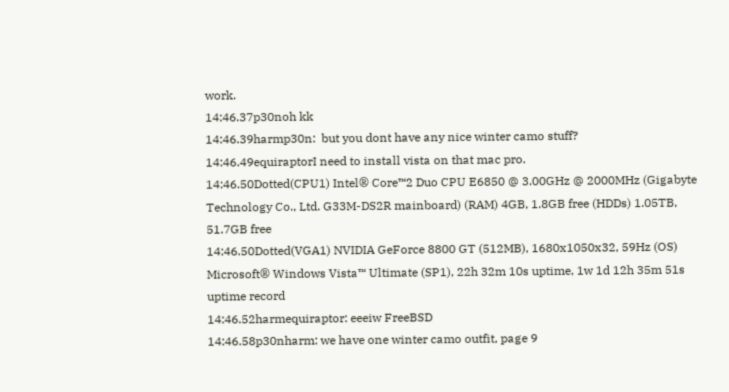work.
14:46.37p30noh kk
14:46.39harmp30n:  but you dont have any nice winter camo stuff?
14:46.49equiraptorI need to install vista on that mac pro.
14:46.50Dotted(CPU1) Intel® Core™2 Duo CPU E6850 @ 3.00GHz @ 2000MHz (Gigabyte Technology Co., Ltd. G33M-DS2R mainboard) (RAM) 4GB, 1.8GB free (HDDs) 1.05TB, 51.7GB free
14:46.50Dotted(VGA1) NVIDIA GeForce 8800 GT (512MB), 1680x1050x32, 59Hz (OS) Microsoft® Windows Vista™ Ultimate (SP1), 22h 32m 10s uptime, 1w 1d 12h 35m 51s uptime record
14:46.52harmequiraptor: eeeiw FreeBSD
14:46.58p30nharm: we have one winter camo outfit, page 9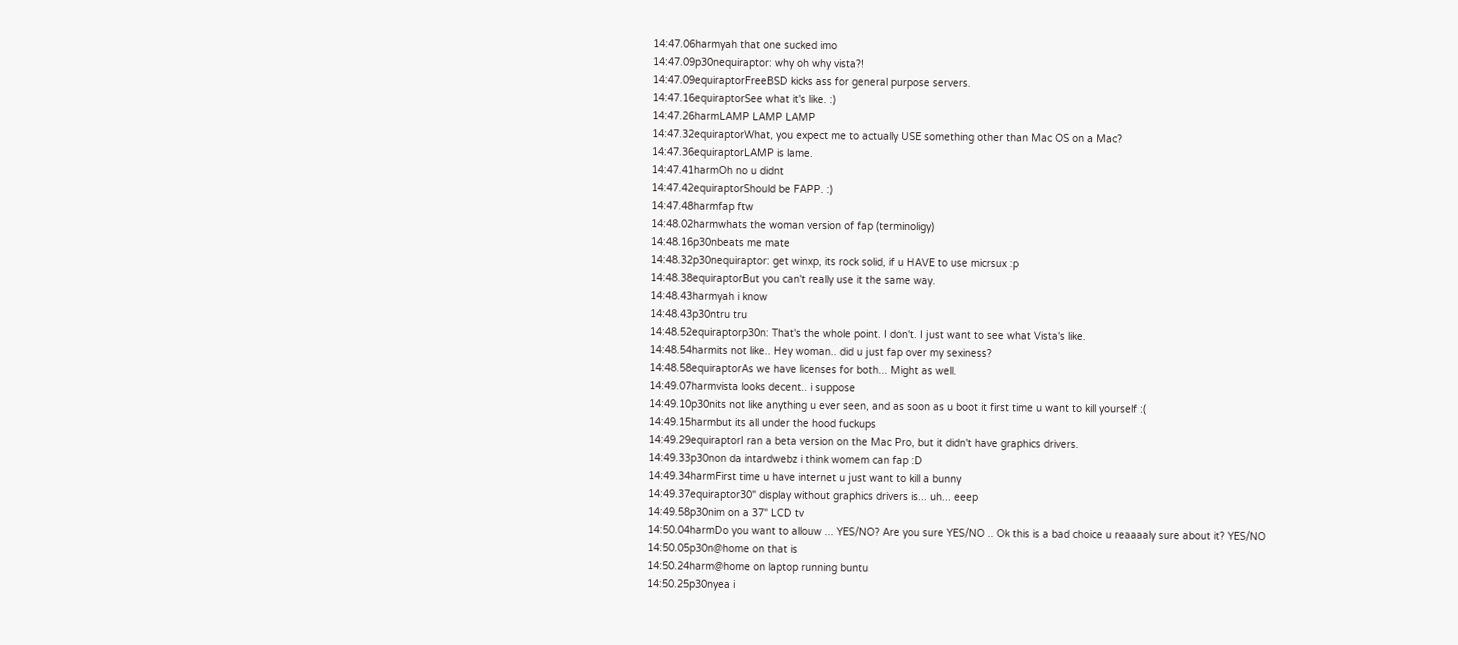14:47.06harmyah that one sucked imo
14:47.09p30nequiraptor: why oh why vista?!
14:47.09equiraptorFreeBSD kicks ass for general purpose servers.
14:47.16equiraptorSee what it's like. :)
14:47.26harmLAMP LAMP LAMP
14:47.32equiraptorWhat, you expect me to actually USE something other than Mac OS on a Mac?
14:47.36equiraptorLAMP is lame.
14:47.41harmOh no u didnt
14:47.42equiraptorShould be FAPP. :)
14:47.48harmfap ftw
14:48.02harmwhats the woman version of fap (terminoligy)
14:48.16p30nbeats me mate
14:48.32p30nequiraptor: get winxp, its rock solid, if u HAVE to use micrsux :p
14:48.38equiraptorBut you can't really use it the same way.
14:48.43harmyah i know
14:48.43p30ntru tru
14:48.52equiraptorp30n: That's the whole point. I don't. I just want to see what Vista's like.
14:48.54harmits not like.. Hey woman.. did u just fap over my sexiness?
14:48.58equiraptorAs we have licenses for both... Might as well.
14:49.07harmvista looks decent.. i suppose
14:49.10p30nits not like anything u ever seen, and as soon as u boot it first time u want to kill yourself :(
14:49.15harmbut its all under the hood fuckups
14:49.29equiraptorI ran a beta version on the Mac Pro, but it didn't have graphics drivers.
14:49.33p30non da intardwebz i think womem can fap :D
14:49.34harmFirst time u have internet u just want to kill a bunny
14:49.37equiraptor30" display without graphics drivers is... uh... eeep
14:49.58p30nim on a 37" LCD tv
14:50.04harmDo you want to allouw ... YES/NO? Are you sure YES/NO .. Ok this is a bad choice u reaaaaly sure about it? YES/NO
14:50.05p30n@home on that is
14:50.24harm@home on laptop running buntu
14:50.25p30nyea i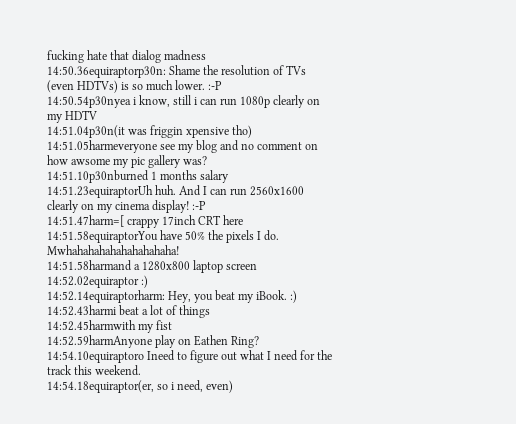fucking hate that dialog madness
14:50.36equiraptorp30n: Shame the resolution of TVs (even HDTVs) is so much lower. :-P
14:50.54p30nyea i know, still i can run 1080p clearly on my HDTV
14:51.04p30n(it was friggin xpensive tho)
14:51.05harmeveryone see my blog and no comment on how awsome my pic gallery was?
14:51.10p30nburned 1 months salary
14:51.23equiraptorUh huh. And I can run 2560x1600 clearly on my cinema display! :-P
14:51.47harm=[ crappy 17inch CRT here
14:51.58equiraptorYou have 50% the pixels I do. Mwhahahahahahahahahaha!
14:51.58harmand a 1280x800 laptop screen
14:52.02equiraptor :)
14:52.14equiraptorharm: Hey, you beat my iBook. :)
14:52.43harmi beat a lot of things
14:52.45harmwith my fist
14:52.59harmAnyone play on Eathen Ring?
14:54.10equiraptoro Ineed to figure out what I need for the track this weekend.
14:54.18equiraptor(er, so i need, even)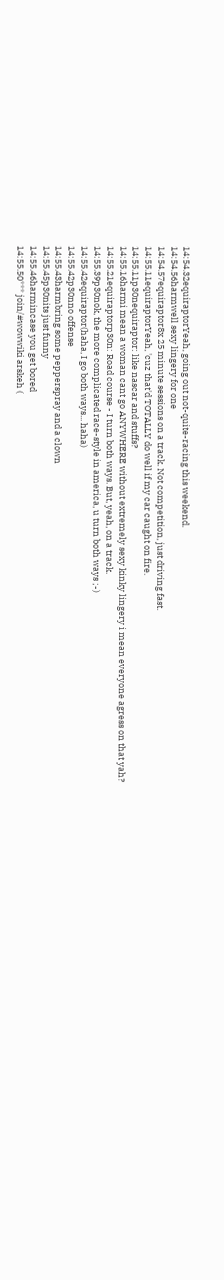14:54.32equiraptorYeah, going out not-quite-racing this weekend.
14:54.56harmwell sexy lingery for one
14:54.57equiraptor8x 25 minute sessions on a track. Not competition, just driving fast.
14:55.11equiraptorYeah, 'cuz that'd TOTALLY do well if my car caught on fire.
14:55.11p30nequiraptor: like nascar and stuffs?
14:55.16harmi mean a woman cant go ANYWHERE without extremely sexy kinky lingery i mean everyone agress on that yah?
14:55.21equiraptorp30n: Road course - I turn both ways. But, yeah, on a track.
14:55.39p30nok, the more complicated race-style in america, u turn both ways ;-)
14:55.42equiraptor(haha, I go both ways... haha)
14:55.42p30nno offense
14:55.43harmbring some pepperspray and a clown
14:55.45p30nits just funny
14:55.46harmincase you get bored
14:55.50*** join/#wowwiki arskeh (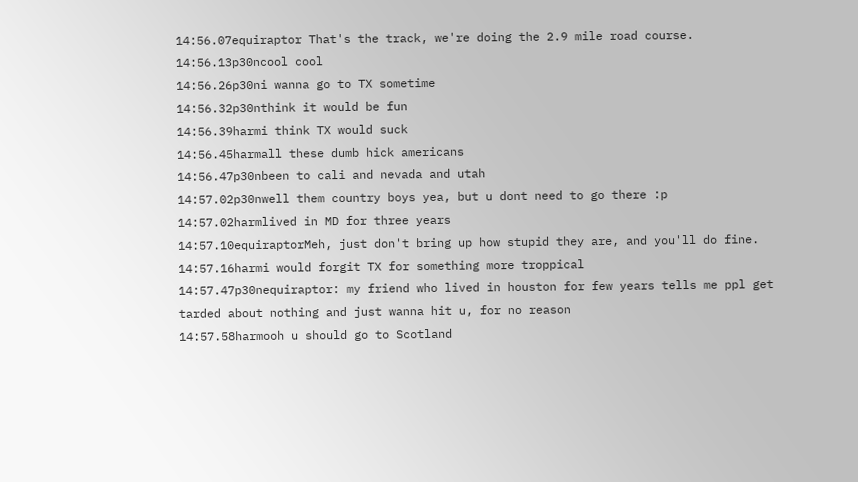14:56.07equiraptor That's the track, we're doing the 2.9 mile road course.
14:56.13p30ncool cool
14:56.26p30ni wanna go to TX sometime
14:56.32p30nthink it would be fun
14:56.39harmi think TX would suck
14:56.45harmall these dumb hick americans
14:56.47p30nbeen to cali and nevada and utah
14:57.02p30nwell them country boys yea, but u dont need to go there :p
14:57.02harmlived in MD for three years
14:57.10equiraptorMeh, just don't bring up how stupid they are, and you'll do fine.
14:57.16harmi would forgit TX for something more troppical
14:57.47p30nequiraptor: my friend who lived in houston for few years tells me ppl get tarded about nothing and just wanna hit u, for no reason
14:57.58harmooh u should go to Scotland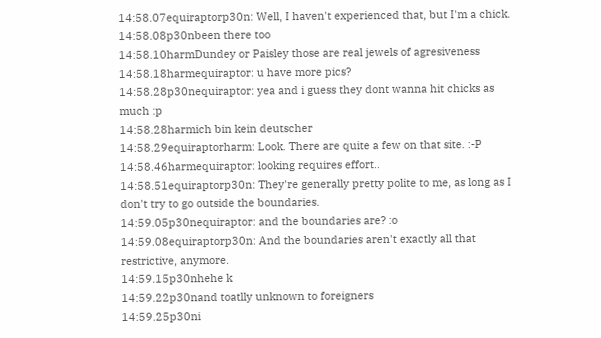14:58.07equiraptorp30n: Well, I haven't experienced that, but I'm a chick.
14:58.08p30nbeen there too
14:58.10harmDundey or Paisley those are real jewels of agresiveness
14:58.18harmequiraptor: u have more pics?
14:58.28p30nequiraptor: yea and i guess they dont wanna hit chicks as much :p
14:58.28harmich bin kein deutscher
14:58.29equiraptorharm: Look. There are quite a few on that site. :-P
14:58.46harmequiraptor: looking requires effort..
14:58.51equiraptorp30n: They're generally pretty polite to me, as long as I don't try to go outside the boundaries.
14:59.05p30nequiraptor: and the boundaries are? :o
14:59.08equiraptorp30n: And the boundaries aren't exactly all that restrictive, anymore.
14:59.15p30nhehe k
14:59.22p30nand toatlly unknown to foreigners
14:59.25p30ni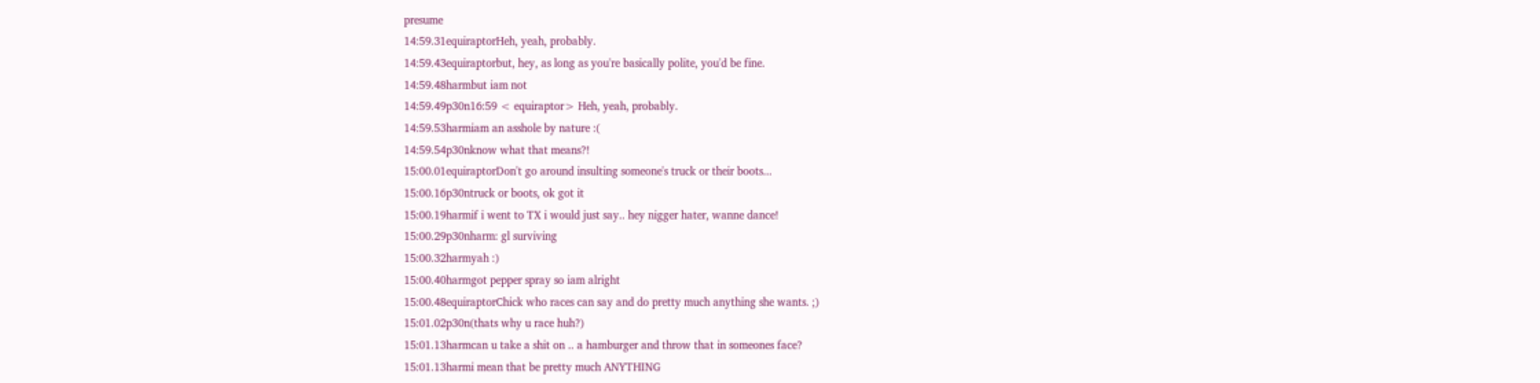presume
14:59.31equiraptorHeh, yeah, probably.
14:59.43equiraptorbut, hey, as long as you're basically polite, you'd be fine.
14:59.48harmbut iam not
14:59.49p30n16:59 < equiraptor> Heh, yeah, probably.
14:59.53harmiam an asshole by nature :(
14:59.54p30nknow what that means?!
15:00.01equiraptorDon't go around insulting someone's truck or their boots...
15:00.16p30ntruck or boots, ok got it
15:00.19harmif i went to TX i would just say.. hey nigger hater, wanne dance!
15:00.29p30nharm: gl surviving
15:00.32harmyah :)
15:00.40harmgot pepper spray so iam alright
15:00.48equiraptorChick who races can say and do pretty much anything she wants. ;)
15:01.02p30n(thats why u race huh?)
15:01.13harmcan u take a shit on .. a hamburger and throw that in someones face?
15:01.13harmi mean that be pretty much ANYTHING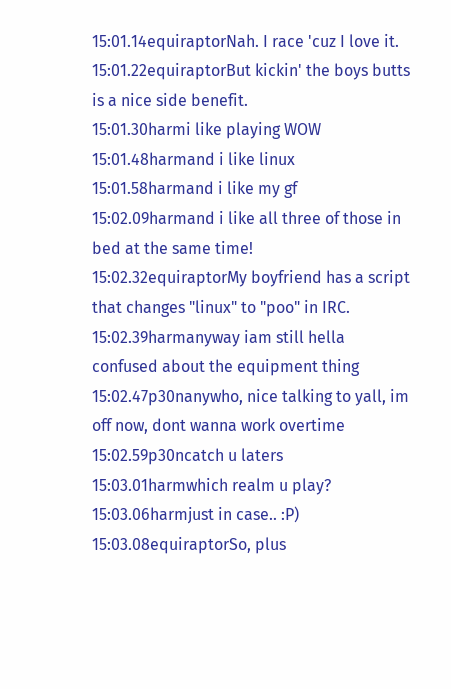15:01.14equiraptorNah. I race 'cuz I love it.
15:01.22equiraptorBut kickin' the boys butts is a nice side benefit.
15:01.30harmi like playing WOW
15:01.48harmand i like linux
15:01.58harmand i like my gf
15:02.09harmand i like all three of those in bed at the same time!
15:02.32equiraptorMy boyfriend has a script that changes "linux" to "poo" in IRC.
15:02.39harmanyway iam still hella confused about the equipment thing
15:02.47p30nanywho, nice talking to yall, im off now, dont wanna work overtime
15:02.59p30ncatch u laters
15:03.01harmwhich realm u play?
15:03.06harmjust in case.. :P)
15:03.08equiraptorSo, plus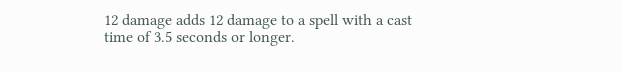12 damage adds 12 damage to a spell with a cast time of 3.5 seconds or longer.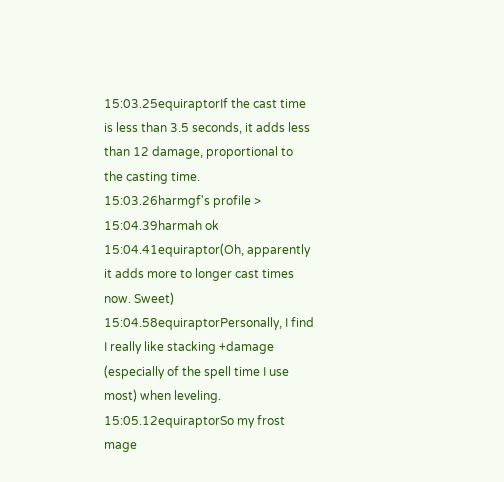15:03.25equiraptorIf the cast time is less than 3.5 seconds, it adds less than 12 damage, proportional to the casting time.
15:03.26harmgf's profile >
15:04.39harmah ok
15:04.41equiraptor(Oh, apparently it adds more to longer cast times now. Sweet)
15:04.58equiraptorPersonally, I find I really like stacking +damage (especially of the spell time I use most) when leveling.
15:05.12equiraptorSo my frost mage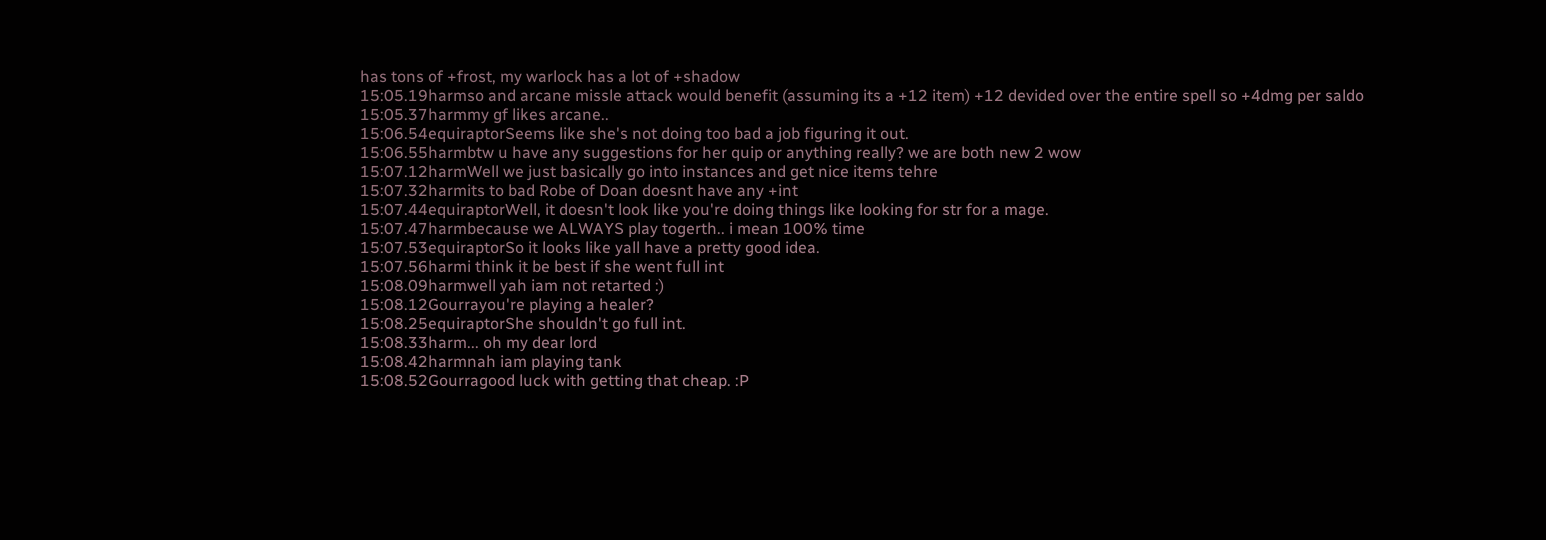has tons of +frost, my warlock has a lot of +shadow
15:05.19harmso and arcane missle attack would benefit (assuming its a +12 item) +12 devided over the entire spell so +4dmg per saldo
15:05.37harmmy gf likes arcane..
15:06.54equiraptorSeems like she's not doing too bad a job figuring it out.
15:06.55harmbtw u have any suggestions for her quip or anything really? we are both new 2 wow
15:07.12harmWell we just basically go into instances and get nice items tehre
15:07.32harmits to bad Robe of Doan doesnt have any +int
15:07.44equiraptorWell, it doesn't look like you're doing things like looking for str for a mage.
15:07.47harmbecause we ALWAYS play togerth.. i mean 100% time
15:07.53equiraptorSo it looks like yall have a pretty good idea.
15:07.56harmi think it be best if she went full int
15:08.09harmwell yah iam not retarted :)
15:08.12Gourrayou're playing a healer?
15:08.25equiraptorShe shouldn't go full int.
15:08.33harm... oh my dear lord
15:08.42harmnah iam playing tank
15:08.52Gourragood luck with getting that cheap. :P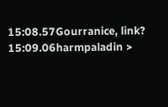15:08.57Gourranice, link?
15:09.06harmpaladin >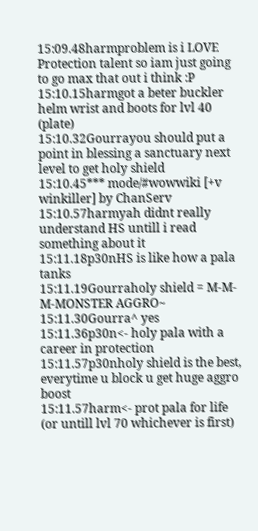15:09.48harmproblem is i LOVE Protection talent so iam just going to go max that out i think :P
15:10.15harmgot a beter buckler helm wrist and boots for lvl 40 (plate)
15:10.32Gourrayou should put a point in blessing a sanctuary next level to get holy shield
15:10.45*** mode/#wowwiki [+v winkiller] by ChanServ
15:10.57harmyah didnt really understand HS untill i read something about it
15:11.18p30nHS is like how a pala tanks
15:11.19Gourraholy shield = M-M-M-MONSTER AGGRO~
15:11.30Gourra^ yes
15:11.36p30n<- holy pala with a career in protection
15:11.57p30nholy shield is the best, everytime u block u get huge aggro boost
15:11.57harm<- prot pala for life (or untill lvl 70 whichever is first)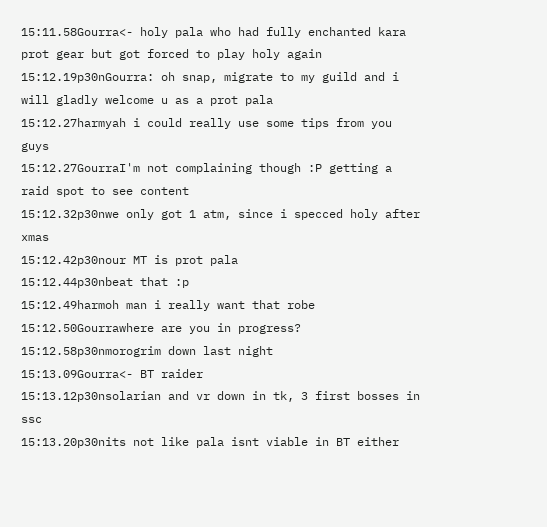15:11.58Gourra<- holy pala who had fully enchanted kara prot gear but got forced to play holy again
15:12.19p30nGourra: oh snap, migrate to my guild and i will gladly welcome u as a prot pala
15:12.27harmyah i could really use some tips from you guys
15:12.27GourraI'm not complaining though :P getting a raid spot to see content
15:12.32p30nwe only got 1 atm, since i specced holy after xmas
15:12.42p30nour MT is prot pala
15:12.44p30nbeat that :p
15:12.49harmoh man i really want that robe
15:12.50Gourrawhere are you in progress?
15:12.58p30nmorogrim down last night
15:13.09Gourra<- BT raider
15:13.12p30nsolarian and vr down in tk, 3 first bosses in ssc
15:13.20p30nits not like pala isnt viable in BT either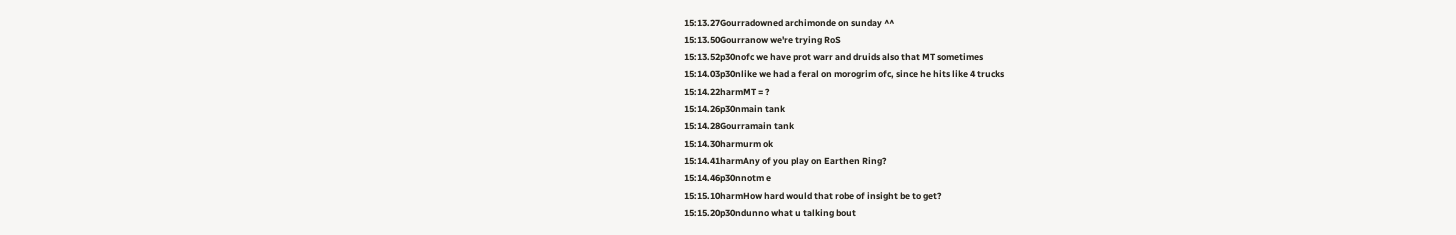15:13.27Gourradowned archimonde on sunday ^^
15:13.50Gourranow we're trying RoS
15:13.52p30nofc we have prot warr and druids also that MT sometimes
15:14.03p30nlike we had a feral on morogrim ofc, since he hits like 4 trucks
15:14.22harmMT = ?
15:14.26p30nmain tank
15:14.28Gourramain tank
15:14.30harmurm ok
15:14.41harmAny of you play on Earthen Ring?
15:14.46p30nnotm e
15:15.10harmHow hard would that robe of insight be to get?
15:15.20p30ndunno what u talking bout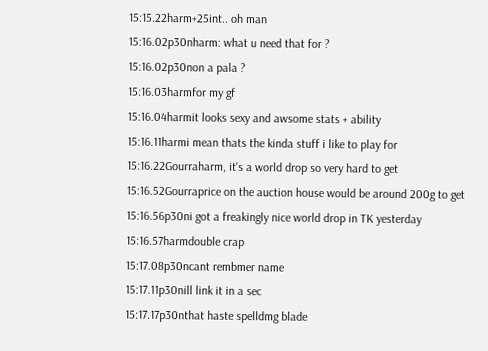15:15.22harm+25int.. oh man
15:16.02p30nharm: what u need that for ?
15:16.02p30non a pala ?
15:16.03harmfor my gf
15:16.04harmit looks sexy and awsome stats + ability
15:16.11harmi mean thats the kinda stuff i like to play for
15:16.22Gourraharm, it's a world drop so very hard to get
15:16.52Gourraprice on the auction house would be around 200g to get
15:16.56p30ni got a freakingly nice world drop in TK yesterday
15:16.57harmdouble crap
15:17.08p30ncant rembmer name
15:17.11p30nill link it in a sec
15:17.17p30nthat haste spelldmg blade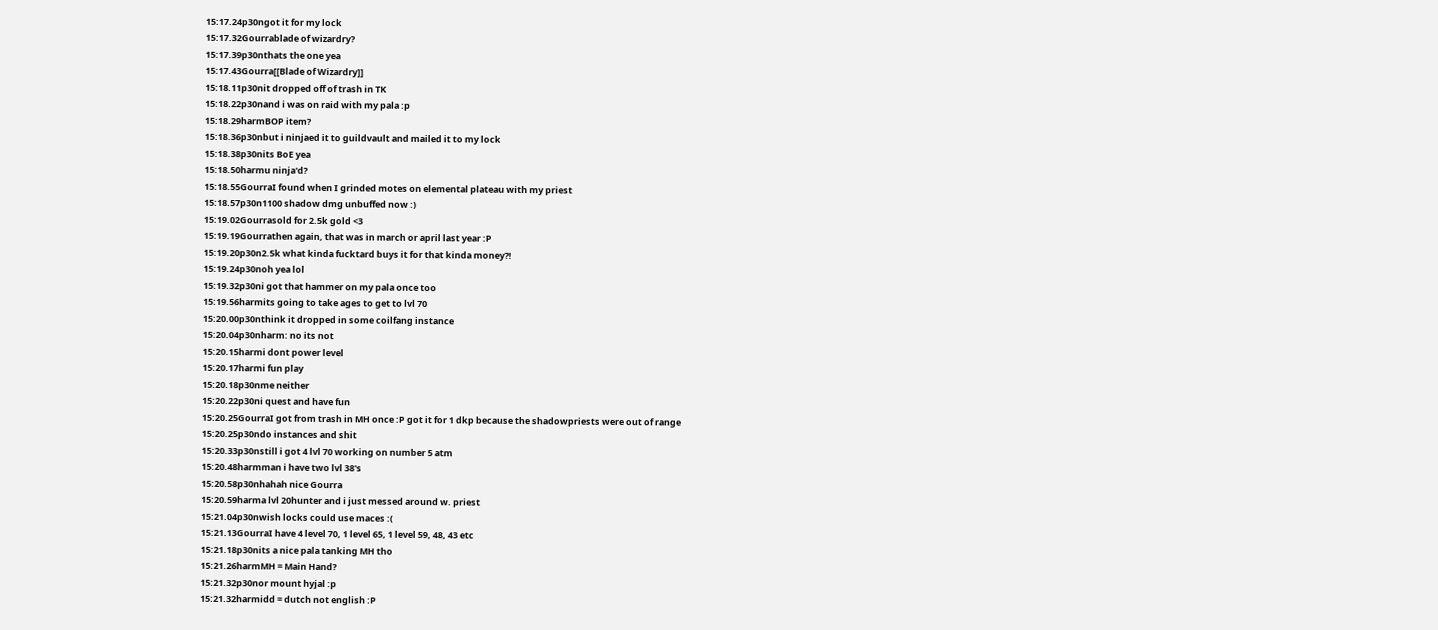15:17.24p30ngot it for my lock
15:17.32Gourrablade of wizardry?
15:17.39p30nthats the one yea
15:17.43Gourra[[Blade of Wizardry]]
15:18.11p30nit dropped off of trash in TK
15:18.22p30nand i was on raid with my pala :p
15:18.29harmBOP item?
15:18.36p30nbut i ninjaed it to guildvault and mailed it to my lock
15:18.38p30nits BoE yea
15:18.50harmu ninja'd?
15:18.55GourraI found when I grinded motes on elemental plateau with my priest
15:18.57p30n1100 shadow dmg unbuffed now :)
15:19.02Gourrasold for 2.5k gold <3
15:19.19Gourrathen again, that was in march or april last year :P
15:19.20p30n2.5k what kinda fucktard buys it for that kinda money?!
15:19.24p30noh yea lol
15:19.32p30ni got that hammer on my pala once too
15:19.56harmits going to take ages to get to lvl 70
15:20.00p30nthink it dropped in some coilfang instance
15:20.04p30nharm: no its not
15:20.15harmi dont power level
15:20.17harmi fun play
15:20.18p30nme neither
15:20.22p30ni quest and have fun
15:20.25GourraI got from trash in MH once :P got it for 1 dkp because the shadowpriests were out of range
15:20.25p30ndo instances and shit
15:20.33p30nstill i got 4 lvl 70 working on number 5 atm
15:20.48harmman i have two lvl 38's
15:20.58p30nhahah nice Gourra
15:20.59harma lvl 20hunter and i just messed around w. priest
15:21.04p30nwish locks could use maces :(
15:21.13GourraI have 4 level 70, 1 level 65, 1 level 59, 48, 43 etc
15:21.18p30nits a nice pala tanking MH tho
15:21.26harmMH = Main Hand?
15:21.32p30nor mount hyjal :p
15:21.32harmidd = dutch not english :P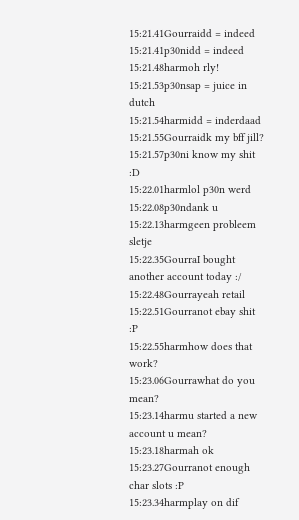15:21.41Gourraidd = indeed
15:21.41p30nidd = indeed
15:21.48harmoh rly!
15:21.53p30nsap = juice in dutch
15:21.54harmidd = inderdaad
15:21.55Gourraidk my bff jill?
15:21.57p30ni know my shit :D
15:22.01harmlol p30n werd
15:22.08p30ndank u
15:22.13harmgeen probleem sletje
15:22.35GourraI bought another account today :/
15:22.48Gourrayeah retail
15:22.51Gourranot ebay shit :P
15:22.55harmhow does that work?
15:23.06Gourrawhat do you mean?
15:23.14harmu started a new account u mean?
15:23.18harmah ok
15:23.27Gourranot enough char slots :P
15:23.34harmplay on dif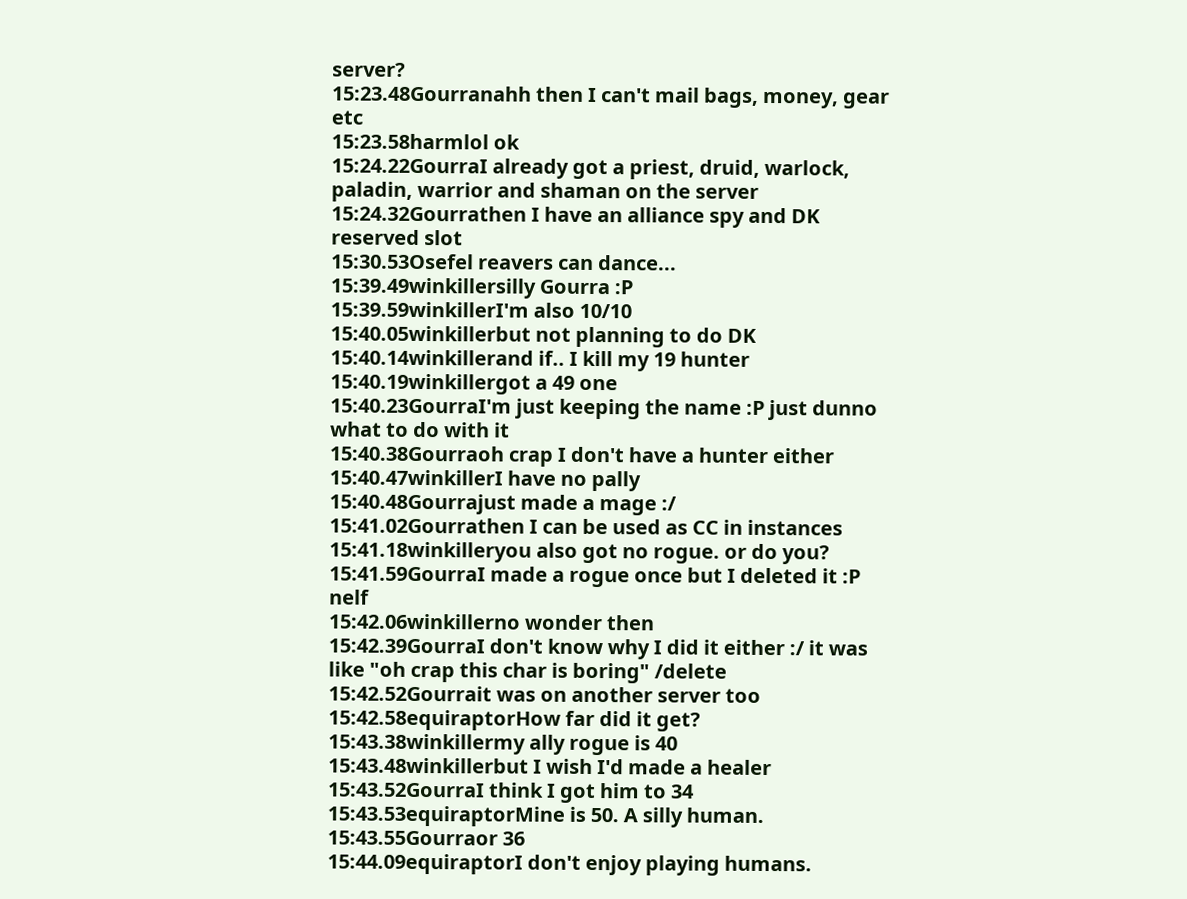server?
15:23.48Gourranahh then I can't mail bags, money, gear etc
15:23.58harmlol ok
15:24.22GourraI already got a priest, druid, warlock, paladin, warrior and shaman on the server
15:24.32Gourrathen I have an alliance spy and DK reserved slot
15:30.53Osefel reavers can dance...
15:39.49winkillersilly Gourra :P
15:39.59winkillerI'm also 10/10
15:40.05winkillerbut not planning to do DK
15:40.14winkillerand if.. I kill my 19 hunter
15:40.19winkillergot a 49 one
15:40.23GourraI'm just keeping the name :P just dunno what to do with it
15:40.38Gourraoh crap I don't have a hunter either
15:40.47winkillerI have no pally
15:40.48Gourrajust made a mage :/
15:41.02Gourrathen I can be used as CC in instances
15:41.18winkilleryou also got no rogue. or do you?
15:41.59GourraI made a rogue once but I deleted it :P nelf
15:42.06winkillerno wonder then
15:42.39GourraI don't know why I did it either :/ it was like "oh crap this char is boring" /delete
15:42.52Gourrait was on another server too
15:42.58equiraptorHow far did it get?
15:43.38winkillermy ally rogue is 40
15:43.48winkillerbut I wish I'd made a healer
15:43.52GourraI think I got him to 34
15:43.53equiraptorMine is 50. A silly human.
15:43.55Gourraor 36
15:44.09equiraptorI don't enjoy playing humans.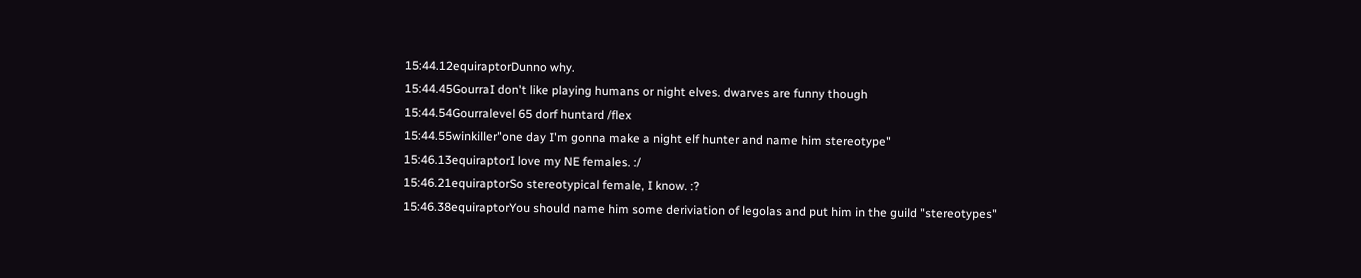15:44.12equiraptorDunno why.
15:44.45GourraI don't like playing humans or night elves. dwarves are funny though
15:44.54Gourralevel 65 dorf huntard /flex
15:44.55winkiller"one day I'm gonna make a night elf hunter and name him stereotype"
15:46.13equiraptorI love my NE females. :/
15:46.21equiraptorSo stereotypical female, I know. :?
15:46.38equiraptorYou should name him some deriviation of legolas and put him in the guild "stereotypes"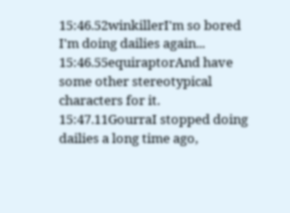15:46.52winkillerI'm so bored I'm doing dailies again...
15:46.55equiraptorAnd have some other stereotypical characters for it.
15:47.11GourraI stopped doing dailies a long time ago,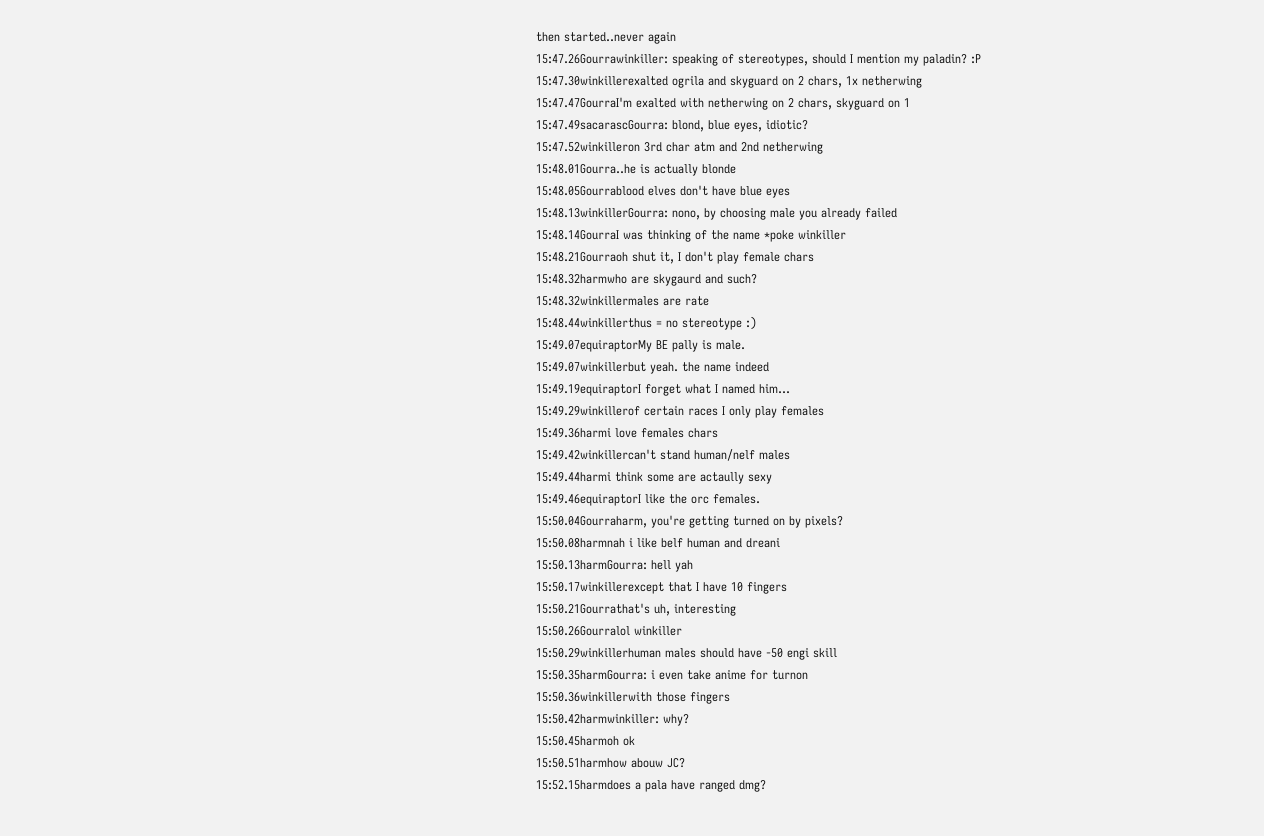then started..never again
15:47.26Gourrawinkiller: speaking of stereotypes, should I mention my paladin? :P
15:47.30winkillerexalted ogrila and skyguard on 2 chars, 1x netherwing
15:47.47GourraI'm exalted with netherwing on 2 chars, skyguard on 1
15:47.49sacarascGourra: blond, blue eyes, idiotic?
15:47.52winkilleron 3rd char atm and 2nd netherwing
15:48.01Gourra..he is actually blonde
15:48.05Gourrablood elves don't have blue eyes
15:48.13winkillerGourra: nono, by choosing male you already failed
15:48.14GourraI was thinking of the name *poke winkiller
15:48.21Gourraoh shut it, I don't play female chars
15:48.32harmwho are skygaurd and such?
15:48.32winkillermales are rate
15:48.44winkillerthus = no stereotype :)
15:49.07equiraptorMy BE pally is male.
15:49.07winkillerbut yeah. the name indeed
15:49.19equiraptorI forget what I named him...
15:49.29winkillerof certain races I only play females
15:49.36harmi love females chars
15:49.42winkillercan't stand human/nelf males
15:49.44harmi think some are actaully sexy
15:49.46equiraptorI like the orc females.
15:50.04Gourraharm, you're getting turned on by pixels?
15:50.08harmnah i like belf human and dreani
15:50.13harmGourra: hell yah
15:50.17winkillerexcept that I have 10 fingers
15:50.21Gourrathat's uh, interesting
15:50.26Gourralol winkiller
15:50.29winkillerhuman males should have -50 engi skill
15:50.35harmGourra: i even take anime for turnon
15:50.36winkillerwith those fingers
15:50.42harmwinkiller: why?
15:50.45harmoh ok
15:50.51harmhow abouw JC?
15:52.15harmdoes a pala have ranged dmg?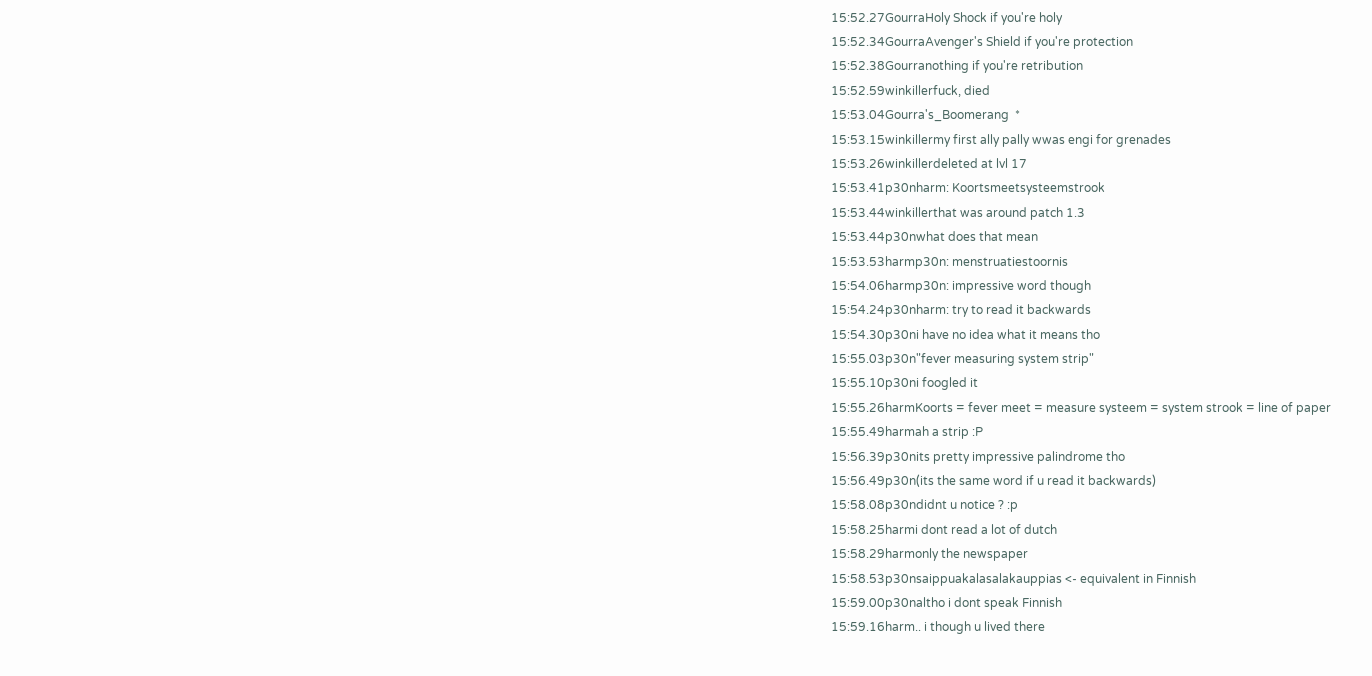15:52.27GourraHoly Shock if you're holy
15:52.34GourraAvenger's Shield if you're protection
15:52.38Gourranothing if you're retribution
15:52.59winkillerfuck, died
15:53.04Gourra's_Boomerang  *
15:53.15winkillermy first ally pally wwas engi for grenades
15:53.26winkillerdeleted at lvl 17
15:53.41p30nharm: Koortsmeetsysteemstrook
15:53.44winkillerthat was around patch 1.3
15:53.44p30nwhat does that mean
15:53.53harmp30n: menstruatiestoornis
15:54.06harmp30n: impressive word though
15:54.24p30nharm: try to read it backwards
15:54.30p30ni have no idea what it means tho
15:55.03p30n"fever measuring system strip"
15:55.10p30ni foogled it
15:55.26harmKoorts = fever meet = measure systeem = system strook = line of paper
15:55.49harmah a strip :P
15:56.39p30nits pretty impressive palindrome tho
15:56.49p30n(its the same word if u read it backwards)
15:58.08p30ndidnt u notice ? :p
15:58.25harmi dont read a lot of dutch
15:58.29harmonly the newspaper
15:58.53p30nsaippuakalasalakauppias <- equivalent in Finnish
15:59.00p30naltho i dont speak Finnish
15:59.16harm.. i though u lived there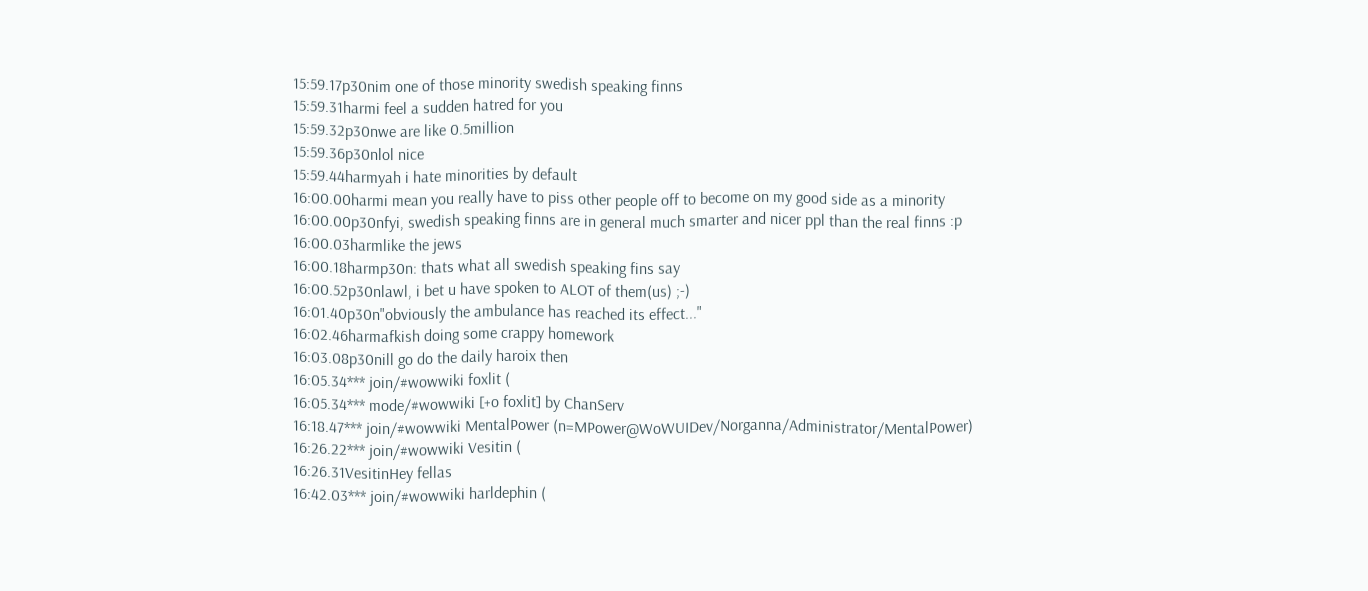15:59.17p30nim one of those minority swedish speaking finns
15:59.31harmi feel a sudden hatred for you
15:59.32p30nwe are like 0.5million
15:59.36p30nlol nice
15:59.44harmyah i hate minorities by default
16:00.00harmi mean you really have to piss other people off to become on my good side as a minority
16:00.00p30nfyi, swedish speaking finns are in general much smarter and nicer ppl than the real finns :p
16:00.03harmlike the jews
16:00.18harmp30n: thats what all swedish speaking fins say
16:00.52p30nlawl, i bet u have spoken to ALOT of them(us) ;-)
16:01.40p30n"obviously the ambulance has reached its effect..."
16:02.46harmafkish doing some crappy homework
16:03.08p30nill go do the daily haroix then
16:05.34*** join/#wowwiki foxlit (
16:05.34*** mode/#wowwiki [+o foxlit] by ChanServ
16:18.47*** join/#wowwiki MentalPower (n=MPower@WoWUIDev/Norganna/Administrator/MentalPower)
16:26.22*** join/#wowwiki Vesitin (
16:26.31VesitinHey fellas
16:42.03*** join/#wowwiki harldephin (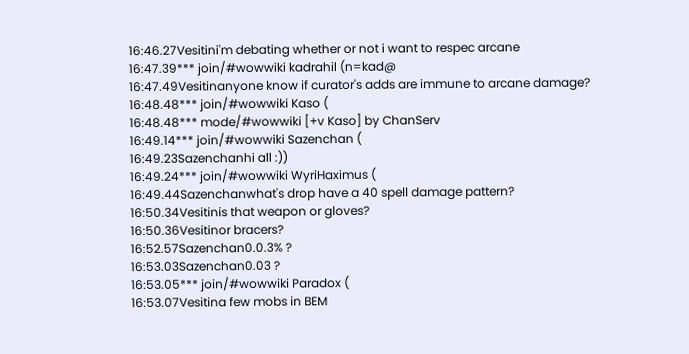16:46.27Vesitini'm debating whether or not i want to respec arcane
16:47.39*** join/#wowwiki kadrahil (n=kad@
16:47.49Vesitinanyone know if curator's adds are immune to arcane damage?
16:48.48*** join/#wowwiki Kaso (
16:48.48*** mode/#wowwiki [+v Kaso] by ChanServ
16:49.14*** join/#wowwiki Sazenchan (
16:49.23Sazenchanhi all :))
16:49.24*** join/#wowwiki WyriHaximus (
16:49.44Sazenchanwhat's drop have a 40 spell damage pattern?
16:50.34Vesitinis that weapon or gloves?
16:50.36Vesitinor bracers?
16:52.57Sazenchan0.0.3% ?
16:53.03Sazenchan0.03 ?
16:53.05*** join/#wowwiki Paradox (
16:53.07Vesitina few mobs in BEM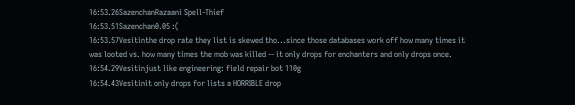16:53.26SazenchanRazaani Spell-Thief
16:53.51Sazenchan0.05 :(
16:53.57Vesitinthe drop rate they list is skewed tho...since those databases work off how many times it was looted vs. how many times the mob was killed -- it only drops for enchanters and only drops once.
16:54.29Vesitinjust like engineering: field repair bot 110g
16:54.43Vesitinit only drops for lists a HORRIBLE drop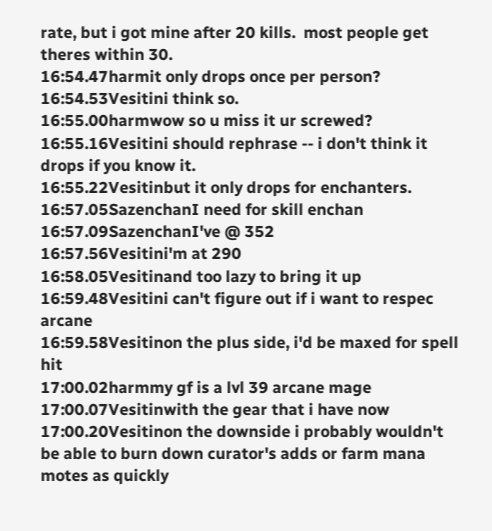rate, but i got mine after 20 kills.  most people get theres within 30.
16:54.47harmit only drops once per person?
16:54.53Vesitini think so.
16:55.00harmwow so u miss it ur screwed?
16:55.16Vesitini should rephrase -- i don't think it drops if you know it.
16:55.22Vesitinbut it only drops for enchanters.
16:57.05SazenchanI need for skill enchan
16:57.09SazenchanI've @ 352
16:57.56Vesitini'm at 290
16:58.05Vesitinand too lazy to bring it up
16:59.48Vesitini can't figure out if i want to respec arcane
16:59.58Vesitinon the plus side, i'd be maxed for spell hit
17:00.02harmmy gf is a lvl 39 arcane mage
17:00.07Vesitinwith the gear that i have now
17:00.20Vesitinon the downside i probably wouldn't be able to burn down curator's adds or farm mana motes as quickly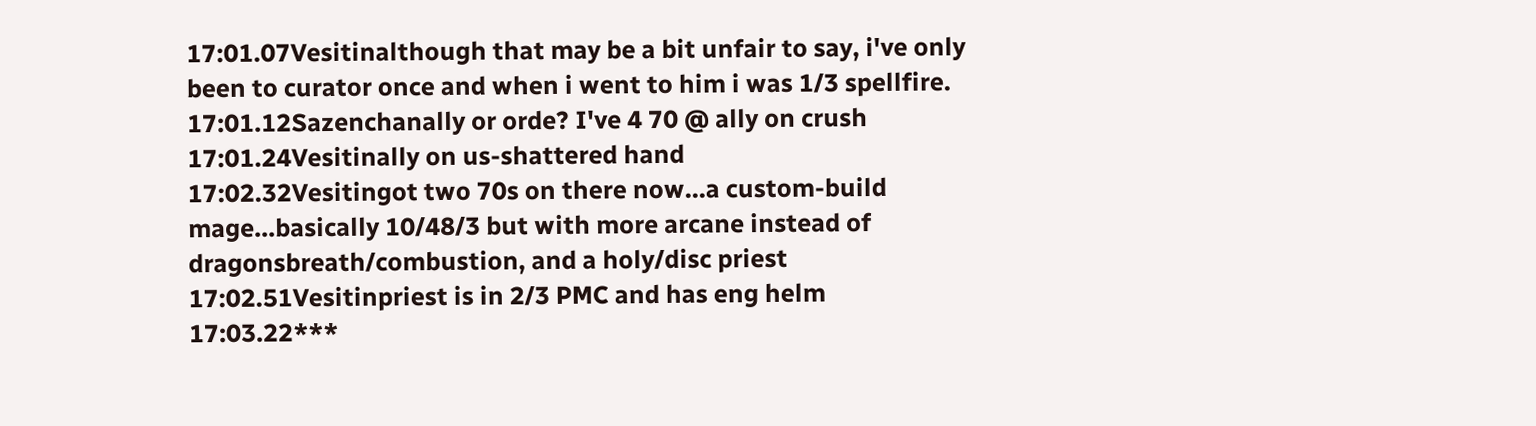17:01.07Vesitinalthough that may be a bit unfair to say, i've only been to curator once and when i went to him i was 1/3 spellfire.
17:01.12Sazenchanally or orde? I've 4 70 @ ally on crush
17:01.24Vesitinally on us-shattered hand
17:02.32Vesitingot two 70s on there now...a custom-build mage...basically 10/48/3 but with more arcane instead of dragonsbreath/combustion, and a holy/disc priest
17:02.51Vesitinpriest is in 2/3 PMC and has eng helm
17:03.22***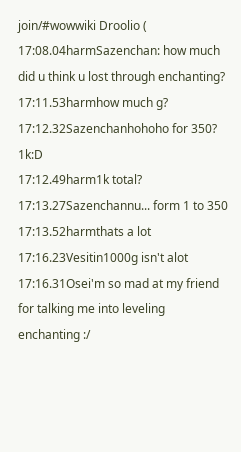join/#wowwiki Droolio (
17:08.04harmSazenchan: how much did u think u lost through enchanting?
17:11.53harmhow much g?
17:12.32Sazenchanhohoho for 350? 1k:D
17:12.49harm1k total?
17:13.27Sazenchannu... form 1 to 350
17:13.52harmthats a lot
17:16.23Vesitin1000g isn't alot
17:16.31Osei'm so mad at my friend for talking me into leveling enchanting :/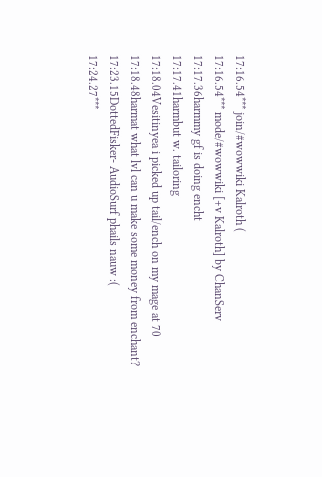17:16.54*** join/#wowwiki Kalroth (
17:16.54*** mode/#wowwiki [+v Kalroth] by ChanServ
17:17.36harmmy gf is doing encht
17:17.41harmbut w. tailoring
17:18.04Vesitinyea i picked up tail/ench on my mage at 70
17:18.48harmat what lvl can u make some money from enchant?
17:23.15DottedFisker- AudioSurf phails nauw :(
17:24.27***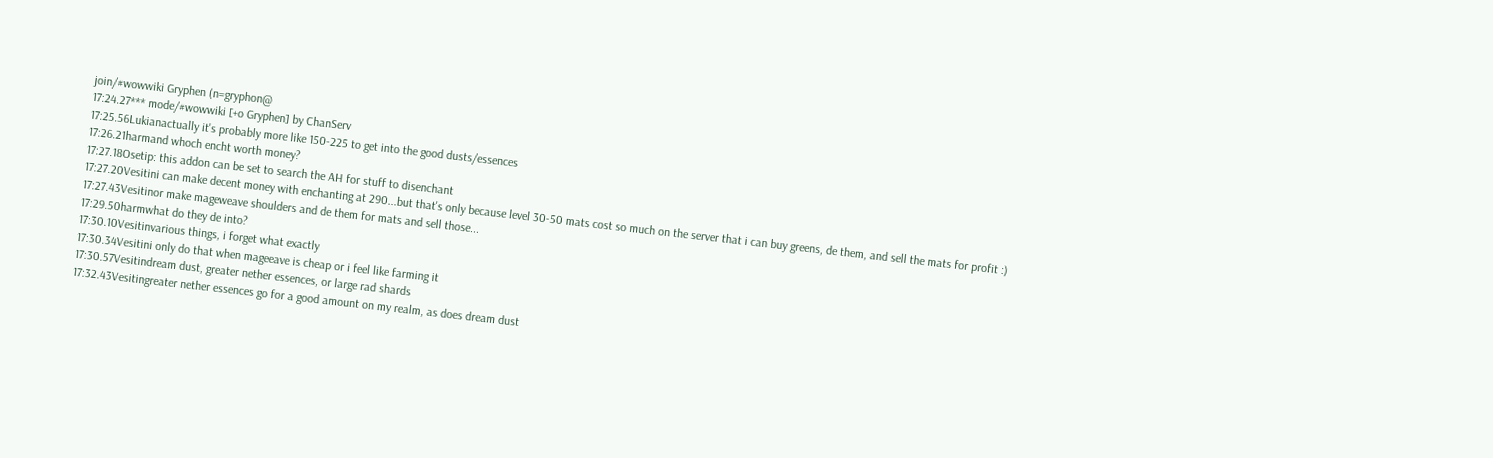join/#wowwiki Gryphen (n=gryphon@
17:24.27*** mode/#wowwiki [+o Gryphen] by ChanServ
17:25.56Lukianactually it's probably more like 150-225 to get into the good dusts/essences
17:26.21harmand whoch encht worth money?
17:27.18Osetip: this addon can be set to search the AH for stuff to disenchant
17:27.20Vesitini can make decent money with enchanting at 290...but that's only because level 30-50 mats cost so much on the server that i can buy greens, de them, and sell the mats for profit :)
17:27.43Vesitinor make mageweave shoulders and de them for mats and sell those...
17:29.50harmwhat do they de into?
17:30.10Vesitinvarious things, i forget what exactly
17:30.34Vesitini only do that when mageeave is cheap or i feel like farming it
17:30.57Vesitindream dust, greater nether essences, or large rad shards
17:32.43Vesitingreater nether essences go for a good amount on my realm, as does dream dust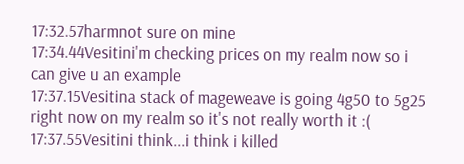17:32.57harmnot sure on mine
17:34.44Vesitini'm checking prices on my realm now so i can give u an example
17:37.15Vesitina stack of mageweave is going 4g50 to 5g25  right now on my realm so it's not really worth it :(
17:37.55Vesitini think...i think i killed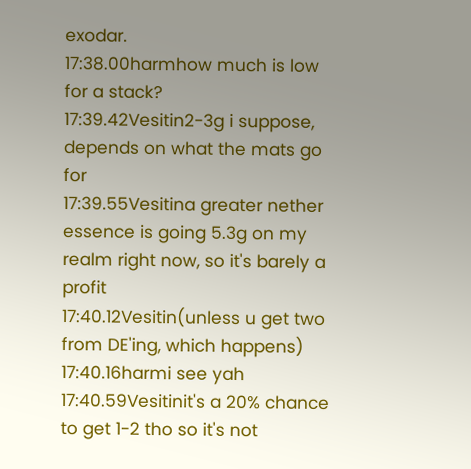exodar.
17:38.00harmhow much is low for a stack?
17:39.42Vesitin2-3g i suppose, depends on what the mats go for
17:39.55Vesitina greater nether essence is going 5.3g on my realm right now, so it's barely a profit
17:40.12Vesitin(unless u get two from DE'ing, which happens)
17:40.16harmi see yah
17:40.59Vesitinit's a 20% chance to get 1-2 tho so it's not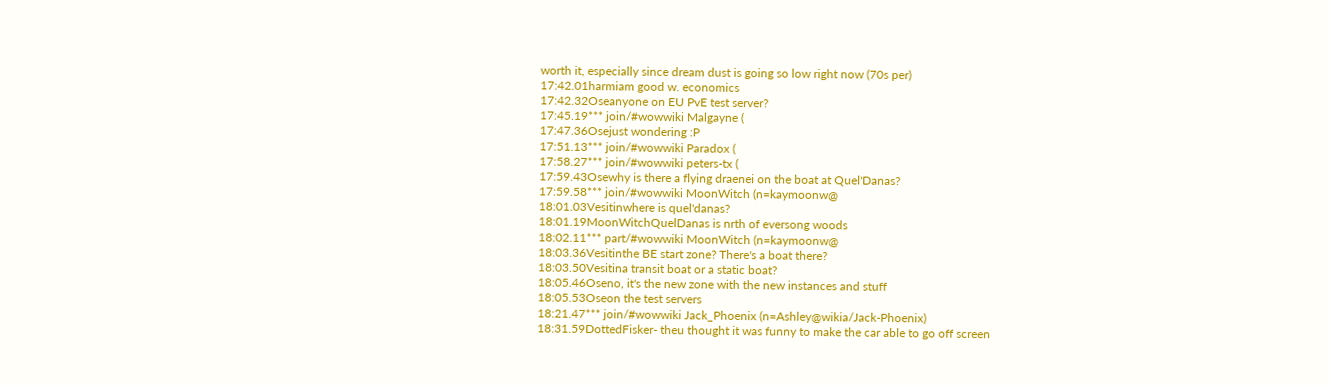worth it, especially since dream dust is going so low right now (70s per)
17:42.01harmiam good w. economics
17:42.32Oseanyone on EU PvE test server?
17:45.19*** join/#wowwiki Malgayne (
17:47.36Osejust wondering :P
17:51.13*** join/#wowwiki Paradox (
17:58.27*** join/#wowwiki peters-tx (
17:59.43Osewhy is there a flying draenei on the boat at Quel'Danas?
17:59.58*** join/#wowwiki MoonWitch (n=kaymoonw@
18:01.03Vesitinwhere is quel'danas?
18:01.19MoonWitchQuelDanas is nrth of eversong woods
18:02.11*** part/#wowwiki MoonWitch (n=kaymoonw@
18:03.36Vesitinthe BE start zone? There's a boat there?
18:03.50Vesitina transit boat or a static boat?
18:05.46Oseno, it's the new zone with the new instances and stuff
18:05.53Oseon the test servers
18:21.47*** join/#wowwiki Jack_Phoenix (n=Ashley@wikia/Jack-Phoenix)
18:31.59DottedFisker- theu thought it was funny to make the car able to go off screen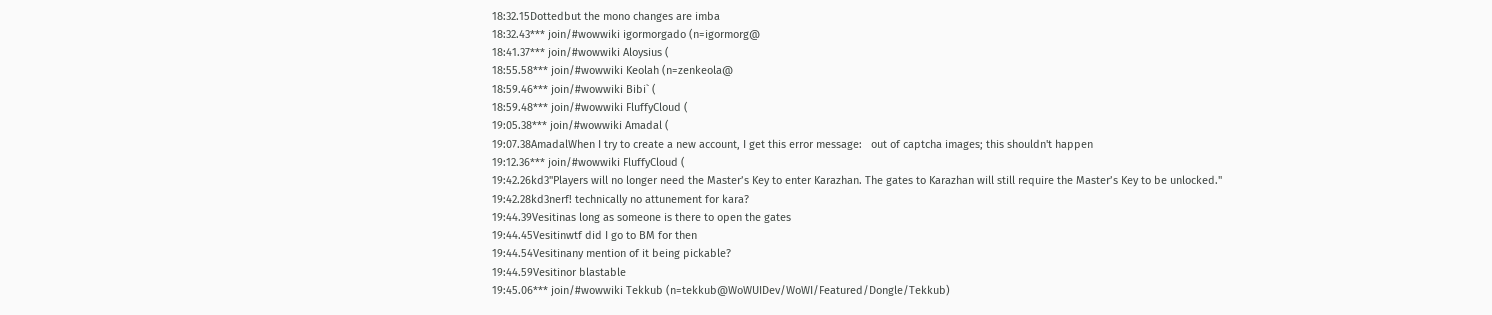18:32.15Dottedbut the mono changes are imba
18:32.43*** join/#wowwiki igormorgado (n=igormorg@
18:41.37*** join/#wowwiki Aloysius (
18:55.58*** join/#wowwiki Keolah (n=zenkeola@
18:59.46*** join/#wowwiki Bibi` (
18:59.48*** join/#wowwiki FluffyCloud (
19:05.38*** join/#wowwiki Amadal (
19:07.38AmadalWhen I try to create a new account, I get this error message:   out of captcha images; this shouldn't happen
19:12.36*** join/#wowwiki FluffyCloud (
19:42.26kd3"Players will no longer need the Master’s Key to enter Karazhan. The gates to Karazhan will still require the Master’s Key to be unlocked."
19:42.28kd3nerf! technically no attunement for kara?
19:44.39Vesitinas long as someone is there to open the gates
19:44.45Vesitinwtf did I go to BM for then
19:44.54Vesitinany mention of it being pickable?
19:44.59Vesitinor blastable
19:45.06*** join/#wowwiki Tekkub (n=tekkub@WoWUIDev/WoWI/Featured/Dongle/Tekkub)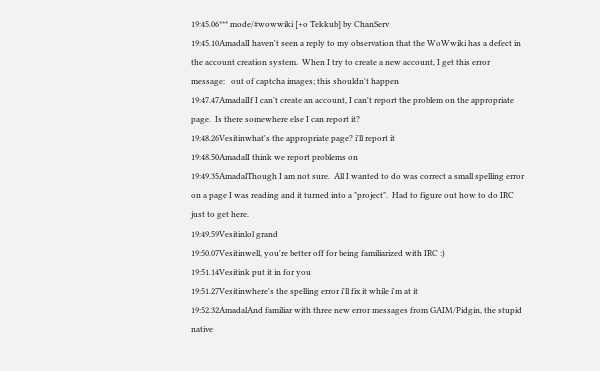19:45.06*** mode/#wowwiki [+o Tekkub] by ChanServ
19:45.10AmadalI haven't seen a reply to my observation that the WoWwiki has a defect in the account creation system.  When I try to create a new account, I get this error message:   out of captcha images; this shouldn't happen
19:47.47AmadalIf I can't create an account, I can't report the problem on the appropriate page.  Is there somewhere else I can report it?
19:48.26Vesitinwhat's the appropriate page? i'll report it
19:48.50AmadalI think we report problems on
19:49.35AmadalThough I am not sure.  All I wanted to do was correct a small spelling error on a page I was reading and it turned into a "project".  Had to figure out how to do IRC just to get here.
19:49.59Vesitinlol grand
19:50.07Vesitinwell, you're better off for being familiarized with IRC :)
19:51.14Vesitink put it in for you
19:51.27Vesitinwhere's the spelling error i'll fix it while i'm at it
19:52.32AmadalAnd familiar with three new error messages from GAIM/Pidgin, the stupid native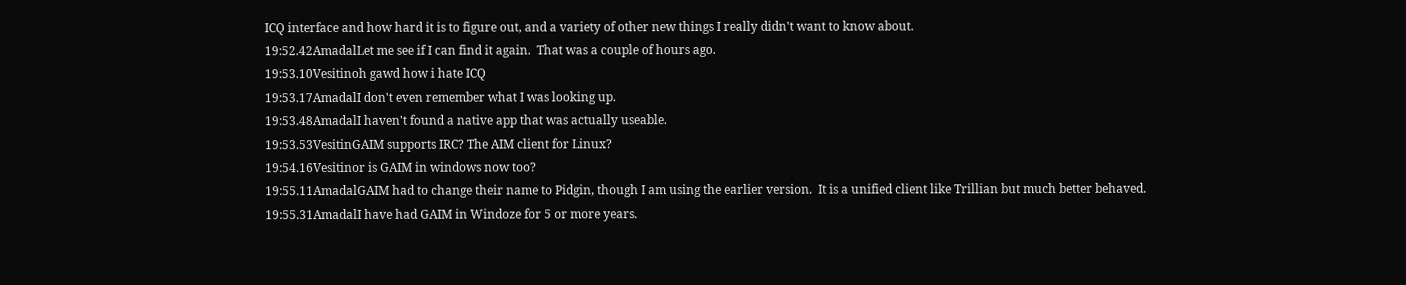ICQ interface and how hard it is to figure out, and a variety of other new things I really didn't want to know about.
19:52.42AmadalLet me see if I can find it again.  That was a couple of hours ago.
19:53.10Vesitinoh gawd how i hate ICQ
19:53.17AmadalI don't even remember what I was looking up.
19:53.48AmadalI haven't found a native app that was actually useable.
19:53.53VesitinGAIM supports IRC? The AIM client for Linux?
19:54.16Vesitinor is GAIM in windows now too?
19:55.11AmadalGAIM had to change their name to Pidgin, though I am using the earlier version.  It is a unified client like Trillian but much better behaved.
19:55.31AmadalI have had GAIM in Windoze for 5 or more years.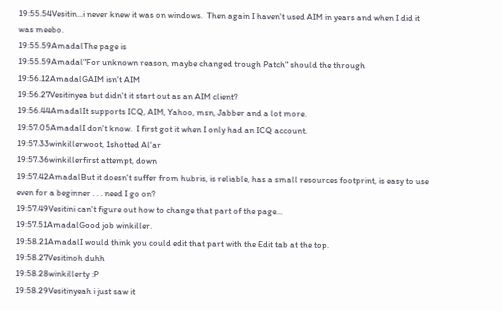19:55.54Vesitin...i never knew it was on windows.  Then again I haven't used AIM in years and when I did it was meebo.
19:55.59AmadalThe page is
19:55.59Amadal"For unknown reason, maybe changed trough Patch" should the through
19:56.12AmadalGAIM isn't AIM
19:56.27Vesitinyea but didn't it start out as an AIM client?
19:56.44AmadalIt supports ICQ, AIM, Yahoo, msn, Jabber and a lot more.
19:57.05AmadalI don't know.  I first got it when I only had an ICQ account.
19:57.33winkillerwoot, 1shotted Al'ar
19:57.36winkillerfirst attempt, down
19:57.42AmadalBut it doesn't suffer from hubris, is reliable, has a small resources footprint, is easy to use even for a beginner . . . need I go on?
19:57.49Vesitini can't figure out how to change that part of the page...
19:57.51AmadalGood job winkiller.
19:58.21AmadalI would think you could edit that part with the Edit tab at the top.
19:58.27Vesitinoh duhh
19:58.28winkillerty :P
19:58.29Vesitinyeah i just saw it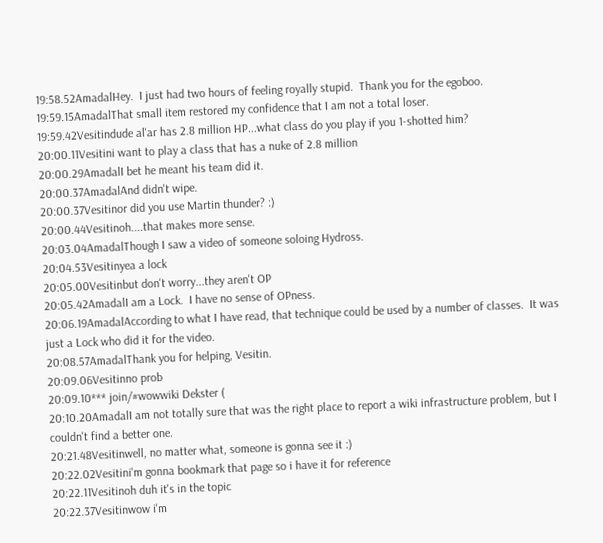19:58.52AmadalHey.  I just had two hours of feeling royally stupid.  Thank you for the egoboo.
19:59.15AmadalThat small item restored my confidence that I am not a total loser.
19:59.42Vesitindude al'ar has 2.8 million HP...what class do you play if you 1-shotted him?
20:00.11Vesitini want to play a class that has a nuke of 2.8 million
20:00.29AmadalI bet he meant his team did it.
20:00.37AmadalAnd didn't wipe.
20:00.37Vesitinor did you use Martin thunder? :)
20:00.44Vesitinoh....that makes more sense.
20:03.04AmadalThough I saw a video of someone soloing Hydross.
20:04.53Vesitinyea a lock
20:05.00Vesitinbut don't worry...they aren't OP
20:05.42AmadalI am a Lock.  I have no sense of OPness.
20:06.19AmadalAccording to what I have read, that technique could be used by a number of classes.  It was just a Lock who did it for the video.
20:08.57AmadalThank you for helping, Vesitin.
20:09.06Vesitinno prob
20:09.10*** join/#wowwiki Dekster (
20:10.20AmadalI am not totally sure that was the right place to report a wiki infrastructure problem, but I couldn't find a better one.
20:21.48Vesitinwell, no matter what, someone is gonna see it :)
20:22.02Vesitini'm gonna bookmark that page so i have it for reference
20:22.11Vesitinoh duh it's in the topic
20:22.37Vesitinwow i'm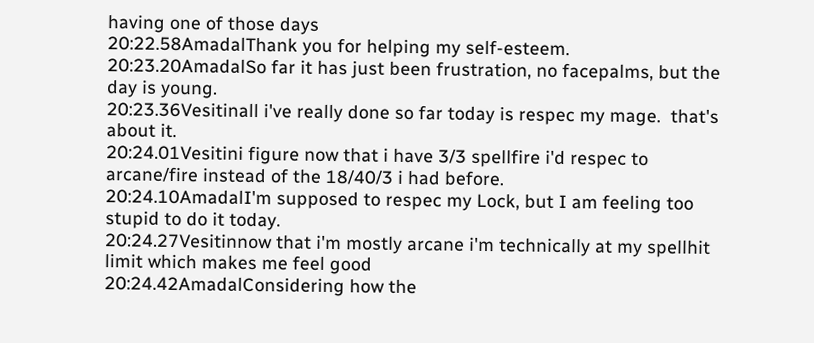having one of those days
20:22.58AmadalThank you for helping my self-esteem.
20:23.20AmadalSo far it has just been frustration, no facepalms, but the day is young.
20:23.36Vesitinall i've really done so far today is respec my mage.  that's about it.
20:24.01Vesitini figure now that i have 3/3 spellfire i'd respec to arcane/fire instead of the 18/40/3 i had before.
20:24.10AmadalI'm supposed to respec my Lock, but I am feeling too stupid to do it today.
20:24.27Vesitinnow that i'm mostly arcane i'm technically at my spellhit limit which makes me feel good
20:24.42AmadalConsidering how the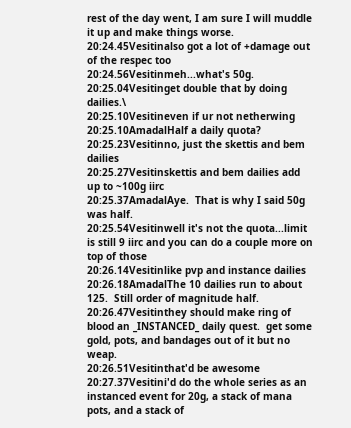rest of the day went, I am sure I will muddle it up and make things worse.
20:24.45Vesitinalso got a lot of +damage out of the respec too
20:24.56Vesitinmeh...what's 50g.
20:25.04Vesitinget double that by doing dailies.\
20:25.10Vesitineven if ur not netherwing
20:25.10AmadalHalf a daily quota?
20:25.23Vesitinno, just the skettis and bem dailies
20:25.27Vesitinskettis and bem dailies add up to ~100g iirc
20:25.37AmadalAye.  That is why I said 50g was half.
20:25.54Vesitinwell it's not the quota...limit is still 9 iirc and you can do a couple more on top of those
20:26.14Vesitinlike pvp and instance dailies
20:26.18AmadalThe 10 dailies run to about 125.  Still order of magnitude half.
20:26.47Vesitinthey should make ring of blood an _INSTANCED_ daily quest.  get some gold, pots, and bandages out of it but no weap.
20:26.51Vesitinthat'd be awesome
20:27.37Vesitini'd do the whole series as an instanced event for 20g, a stack of mana pots, and a stack of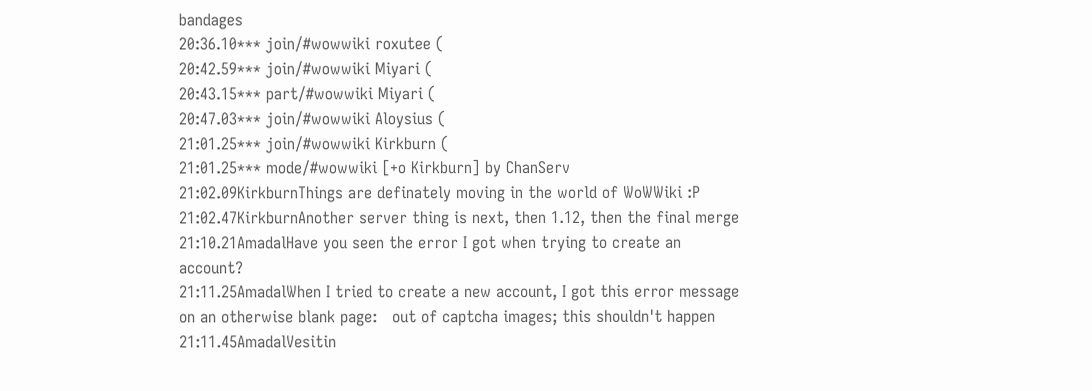bandages
20:36.10*** join/#wowwiki roxutee (
20:42.59*** join/#wowwiki Miyari (
20:43.15*** part/#wowwiki Miyari (
20:47.03*** join/#wowwiki Aloysius (
21:01.25*** join/#wowwiki Kirkburn (
21:01.25*** mode/#wowwiki [+o Kirkburn] by ChanServ
21:02.09KirkburnThings are definately moving in the world of WoWWiki :P
21:02.47KirkburnAnother server thing is next, then 1.12, then the final merge
21:10.21AmadalHave you seen the error I got when trying to create an account?
21:11.25AmadalWhen I tried to create a new account, I got this error message on an otherwise blank page:   out of captcha images; this shouldn't happen
21:11.45AmadalVesitin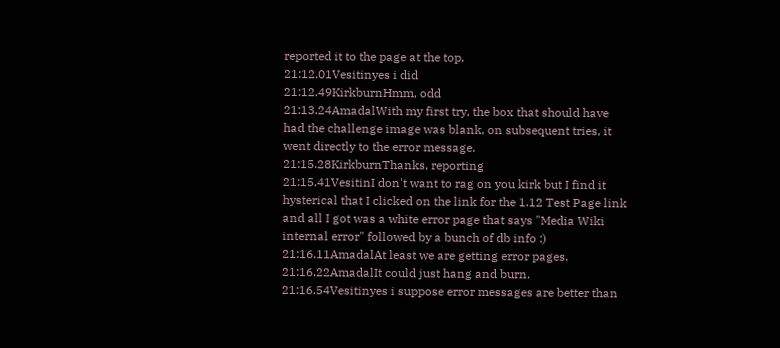reported it to the page at the top.
21:12.01Vesitinyes i did
21:12.49KirkburnHmm, odd
21:13.24AmadalWith my first try, the box that should have had the challenge image was blank, on subsequent tries, it went directly to the error message.
21:15.28KirkburnThanks, reporting
21:15.41VesitinI don't want to rag on you kirk but I find it hysterical that I clicked on the link for the 1.12 Test Page link and all I got was a white error page that says "Media Wiki internal error" followed by a bunch of db info :)
21:16.11AmadalAt least we are getting error pages.
21:16.22AmadalIt could just hang and burn.
21:16.54Vesitinyes i suppose error messages are better than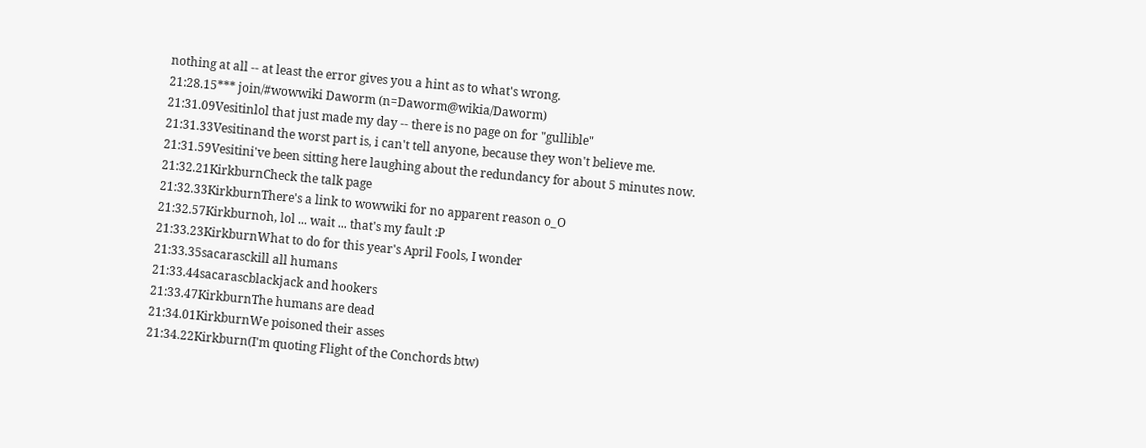nothing at all -- at least the error gives you a hint as to what's wrong.
21:28.15*** join/#wowwiki Daworm (n=Daworm@wikia/Daworm)
21:31.09Vesitinlol that just made my day -- there is no page on for "gullible"
21:31.33Vesitinand the worst part is, i can't tell anyone, because they won't believe me.
21:31.59Vesitini've been sitting here laughing about the redundancy for about 5 minutes now.
21:32.21KirkburnCheck the talk page
21:32.33KirkburnThere's a link to wowwiki for no apparent reason o_O
21:32.57Kirkburnoh, lol ... wait ... that's my fault :P
21:33.23KirkburnWhat to do for this year's April Fools, I wonder
21:33.35sacarasckill all humans
21:33.44sacarascblackjack and hookers
21:33.47KirkburnThe humans are dead
21:34.01KirkburnWe poisoned their asses
21:34.22Kirkburn(I'm quoting Flight of the Conchords btw)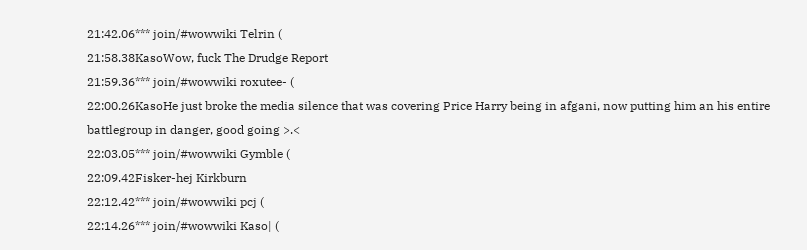21:42.06*** join/#wowwiki Telrin (
21:58.38KasoWow, fuck The Drudge Report
21:59.36*** join/#wowwiki roxutee- (
22:00.26KasoHe just broke the media silence that was covering Price Harry being in afgani, now putting him an his entire battlegroup in danger, good going >.<
22:03.05*** join/#wowwiki Gymble (
22:09.42Fisker-hej Kirkburn
22:12.42*** join/#wowwiki pcj (
22:14.26*** join/#wowwiki Kaso| (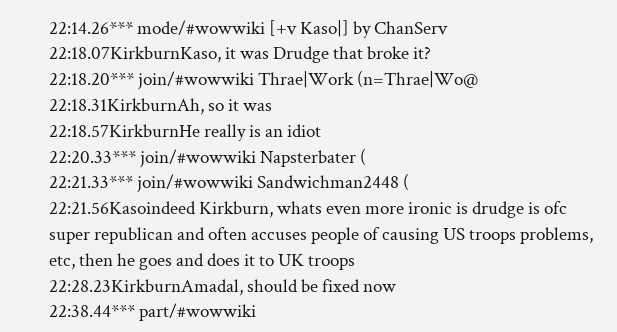22:14.26*** mode/#wowwiki [+v Kaso|] by ChanServ
22:18.07KirkburnKaso, it was Drudge that broke it?
22:18.20*** join/#wowwiki Thrae|Work (n=Thrae|Wo@
22:18.31KirkburnAh, so it was
22:18.57KirkburnHe really is an idiot
22:20.33*** join/#wowwiki Napsterbater (
22:21.33*** join/#wowwiki Sandwichman2448 (
22:21.56Kasoindeed Kirkburn, whats even more ironic is drudge is ofc super republican and often accuses people of causing US troops problems, etc, then he goes and does it to UK troops
22:28.23KirkburnAmadal, should be fixed now
22:38.44*** part/#wowwiki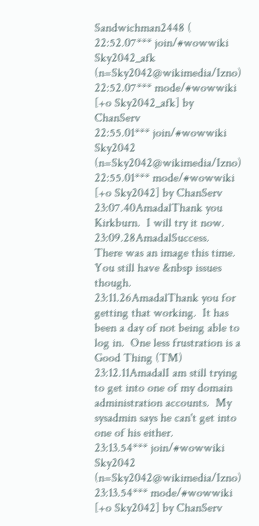Sandwichman2448 (
22:52.07*** join/#wowwiki Sky2042_afk (n=Sky2042@wikimedia/Izno)
22:52.07*** mode/#wowwiki [+o Sky2042_afk] by ChanServ
22:55.01*** join/#wowwiki Sky2042 (n=Sky2042@wikimedia/Izno)
22:55.01*** mode/#wowwiki [+o Sky2042] by ChanServ
23:07.40AmadalThank you Kirkburn.  I will try it now.
23:09.28AmadalSuccess.  There was an image this time.  You still have &nbsp issues though.
23:11.26AmadalThank you for getting that working.  It has been a day of not being able to log in.  One less frustration is a Good Thing (TM)
23:12.11AmadalI am still trying to get into one of my domain administration accounts.  My sysadmin says he can't get into one of his either.
23:13.54*** join/#wowwiki Sky2042 (n=Sky2042@wikimedia/Izno)
23:13.54*** mode/#wowwiki [+o Sky2042] by ChanServ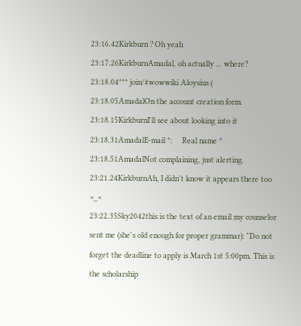23:16.42Kirkburn ? Oh yeah
23:17.26KirkburnAmadal, oh actually ... where?
23:18.04*** join/#wowwiki Aloysius (
23:18.05AmadalOn the account creation form.
23:18.15KirkburnI'll see about looking into it
23:18.31AmadalE-mail *:     Real name *
23:18.51AmadalNot complaining, just alerting.
23:21.24KirkburnAh, I didn't know it appears there too >_<
23:22.35Sky2042this is the text of an email my counselor sent me (she's old enough for proper grammar): "Do not forget the deadline to apply is March 1st 5:00pm. This is the scholarship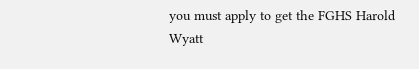you must apply to get the FGHS Harold Wyatt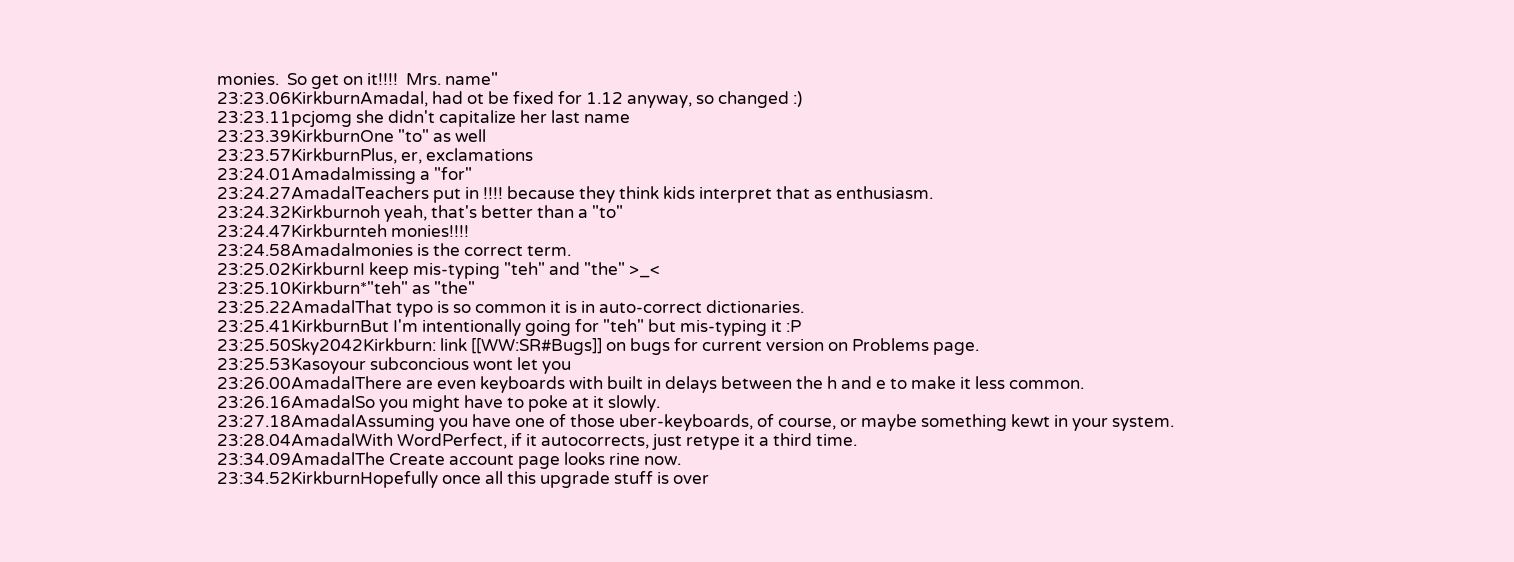monies.  So get on it!!!!  Mrs. name"
23:23.06KirkburnAmadal, had ot be fixed for 1.12 anyway, so changed :)
23:23.11pcjomg she didn't capitalize her last name
23:23.39KirkburnOne "to" as well
23:23.57KirkburnPlus, er, exclamations
23:24.01Amadalmissing a "for"
23:24.27AmadalTeachers put in !!!! because they think kids interpret that as enthusiasm.
23:24.32Kirkburnoh yeah, that's better than a "to"
23:24.47Kirkburnteh monies!!!!
23:24.58Amadalmonies is the correct term.
23:25.02KirkburnI keep mis-typing "teh" and "the" >_<
23:25.10Kirkburn*"teh" as "the"
23:25.22AmadalThat typo is so common it is in auto-correct dictionaries.
23:25.41KirkburnBut I'm intentionally going for "teh" but mis-typing it :P
23:25.50Sky2042Kirkburn: link [[WW:SR#Bugs]] on bugs for current version on Problems page.
23:25.53Kasoyour subconcious wont let you
23:26.00AmadalThere are even keyboards with built in delays between the h and e to make it less common.
23:26.16AmadalSo you might have to poke at it slowly.
23:27.18AmadalAssuming you have one of those uber-keyboards, of course, or maybe something kewt in your system.
23:28.04AmadalWith WordPerfect, if it autocorrects, just retype it a third time.
23:34.09AmadalThe Create account page looks rine now.
23:34.52KirkburnHopefully once all this upgrade stuff is over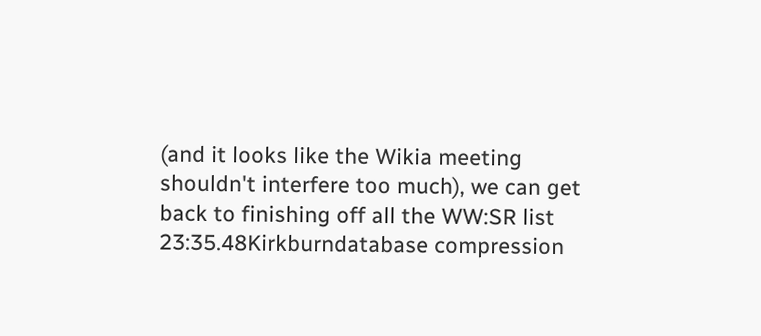(and it looks like the Wikia meeting shouldn't interfere too much), we can get back to finishing off all the WW:SR list
23:35.48Kirkburndatabase compression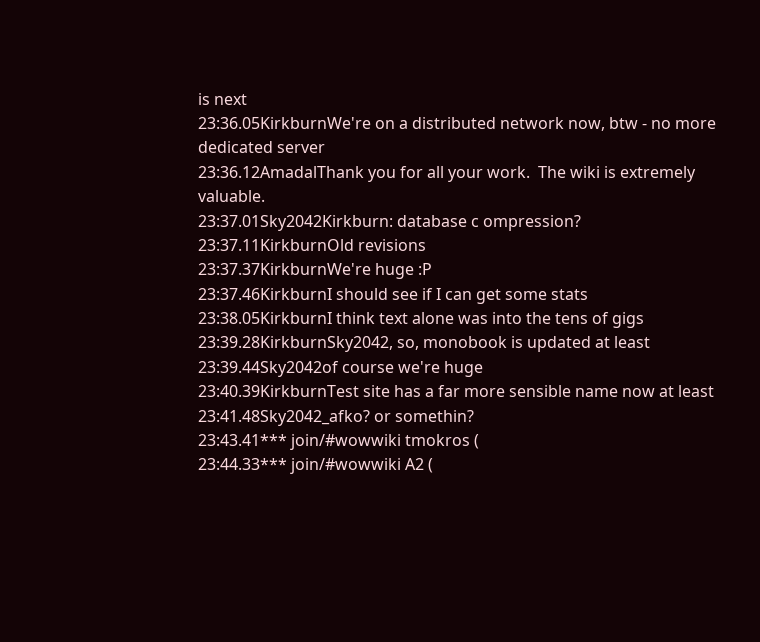is next
23:36.05KirkburnWe're on a distributed network now, btw - no more dedicated server
23:36.12AmadalThank you for all your work.  The wiki is extremely valuable.
23:37.01Sky2042Kirkburn: database c ompression?
23:37.11KirkburnOld revisions
23:37.37KirkburnWe're huge :P
23:37.46KirkburnI should see if I can get some stats
23:38.05KirkburnI think text alone was into the tens of gigs
23:39.28KirkburnSky2042, so, monobook is updated at least
23:39.44Sky2042of course we're huge
23:40.39KirkburnTest site has a far more sensible name now at least
23:41.48Sky2042_afko? or somethin?
23:43.41*** join/#wowwiki tmokros (
23:44.33*** join/#wowwiki A2 (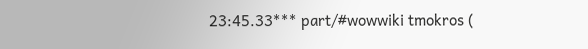23:45.33*** part/#wowwiki tmokros (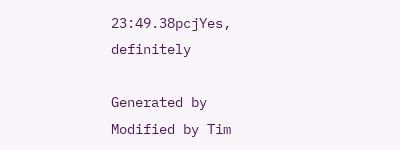23:49.38pcjYes, definitely

Generated by Modified by Tim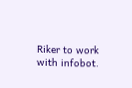Riker to work with infobot.